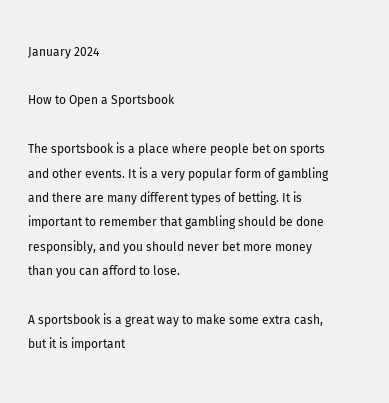January 2024

How to Open a Sportsbook

The sportsbook is a place where people bet on sports and other events. It is a very popular form of gambling and there are many different types of betting. It is important to remember that gambling should be done responsibly, and you should never bet more money than you can afford to lose.

A sportsbook is a great way to make some extra cash, but it is important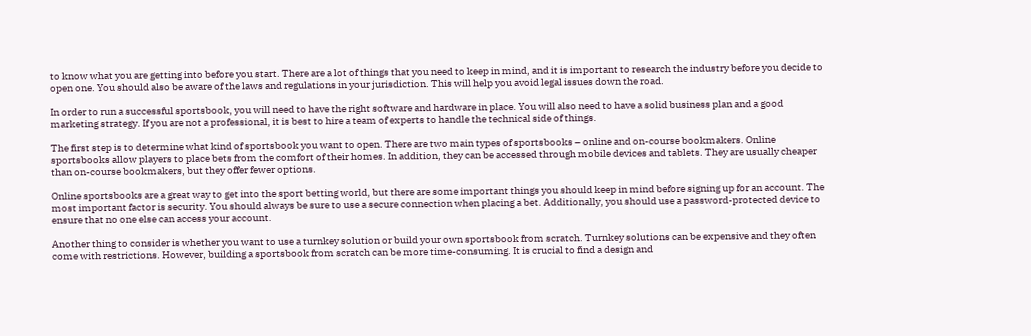to know what you are getting into before you start. There are a lot of things that you need to keep in mind, and it is important to research the industry before you decide to open one. You should also be aware of the laws and regulations in your jurisdiction. This will help you avoid legal issues down the road.

In order to run a successful sportsbook, you will need to have the right software and hardware in place. You will also need to have a solid business plan and a good marketing strategy. If you are not a professional, it is best to hire a team of experts to handle the technical side of things.

The first step is to determine what kind of sportsbook you want to open. There are two main types of sportsbooks – online and on-course bookmakers. Online sportsbooks allow players to place bets from the comfort of their homes. In addition, they can be accessed through mobile devices and tablets. They are usually cheaper than on-course bookmakers, but they offer fewer options.

Online sportsbooks are a great way to get into the sport betting world, but there are some important things you should keep in mind before signing up for an account. The most important factor is security. You should always be sure to use a secure connection when placing a bet. Additionally, you should use a password-protected device to ensure that no one else can access your account.

Another thing to consider is whether you want to use a turnkey solution or build your own sportsbook from scratch. Turnkey solutions can be expensive and they often come with restrictions. However, building a sportsbook from scratch can be more time-consuming. It is crucial to find a design and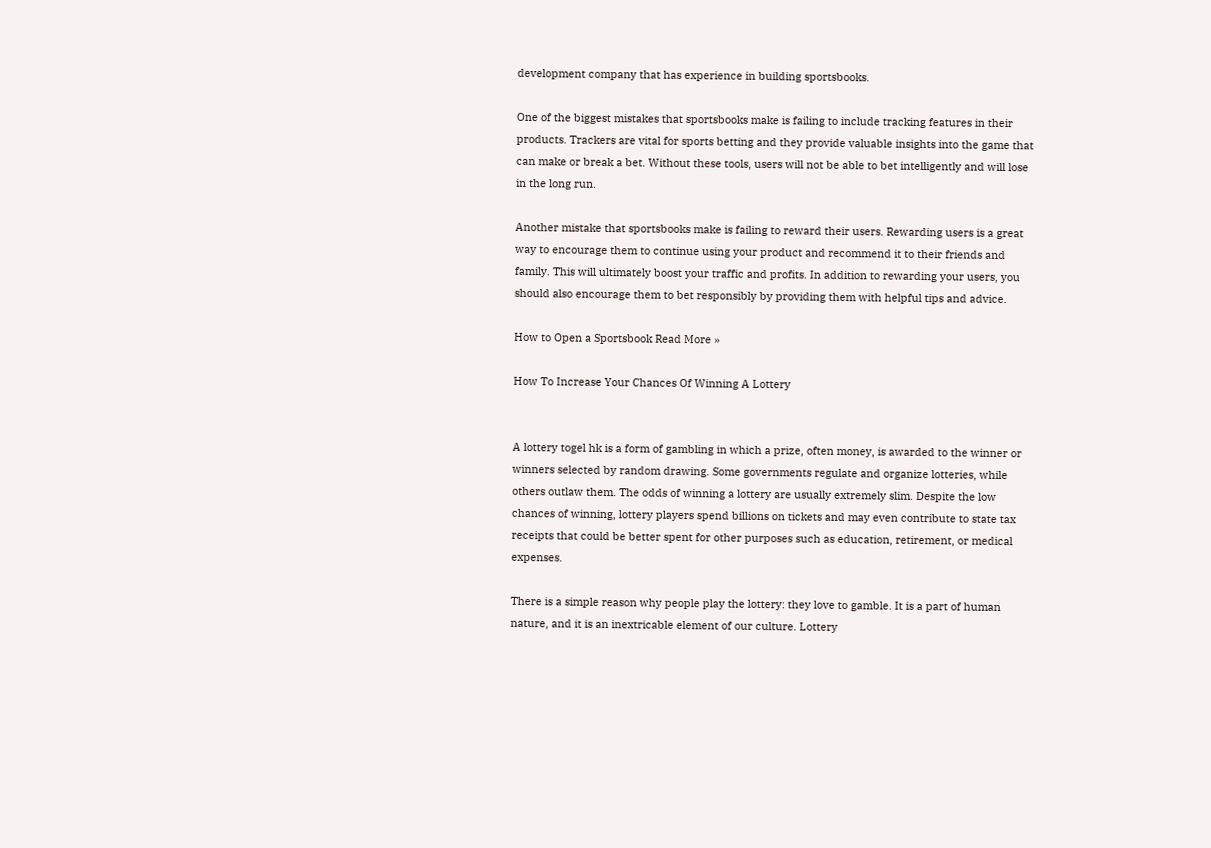development company that has experience in building sportsbooks.

One of the biggest mistakes that sportsbooks make is failing to include tracking features in their products. Trackers are vital for sports betting and they provide valuable insights into the game that can make or break a bet. Without these tools, users will not be able to bet intelligently and will lose in the long run.

Another mistake that sportsbooks make is failing to reward their users. Rewarding users is a great way to encourage them to continue using your product and recommend it to their friends and family. This will ultimately boost your traffic and profits. In addition to rewarding your users, you should also encourage them to bet responsibly by providing them with helpful tips and advice.

How to Open a Sportsbook Read More »

How To Increase Your Chances Of Winning A Lottery


A lottery togel hk is a form of gambling in which a prize, often money, is awarded to the winner or winners selected by random drawing. Some governments regulate and organize lotteries, while others outlaw them. The odds of winning a lottery are usually extremely slim. Despite the low chances of winning, lottery players spend billions on tickets and may even contribute to state tax receipts that could be better spent for other purposes such as education, retirement, or medical expenses.

There is a simple reason why people play the lottery: they love to gamble. It is a part of human nature, and it is an inextricable element of our culture. Lottery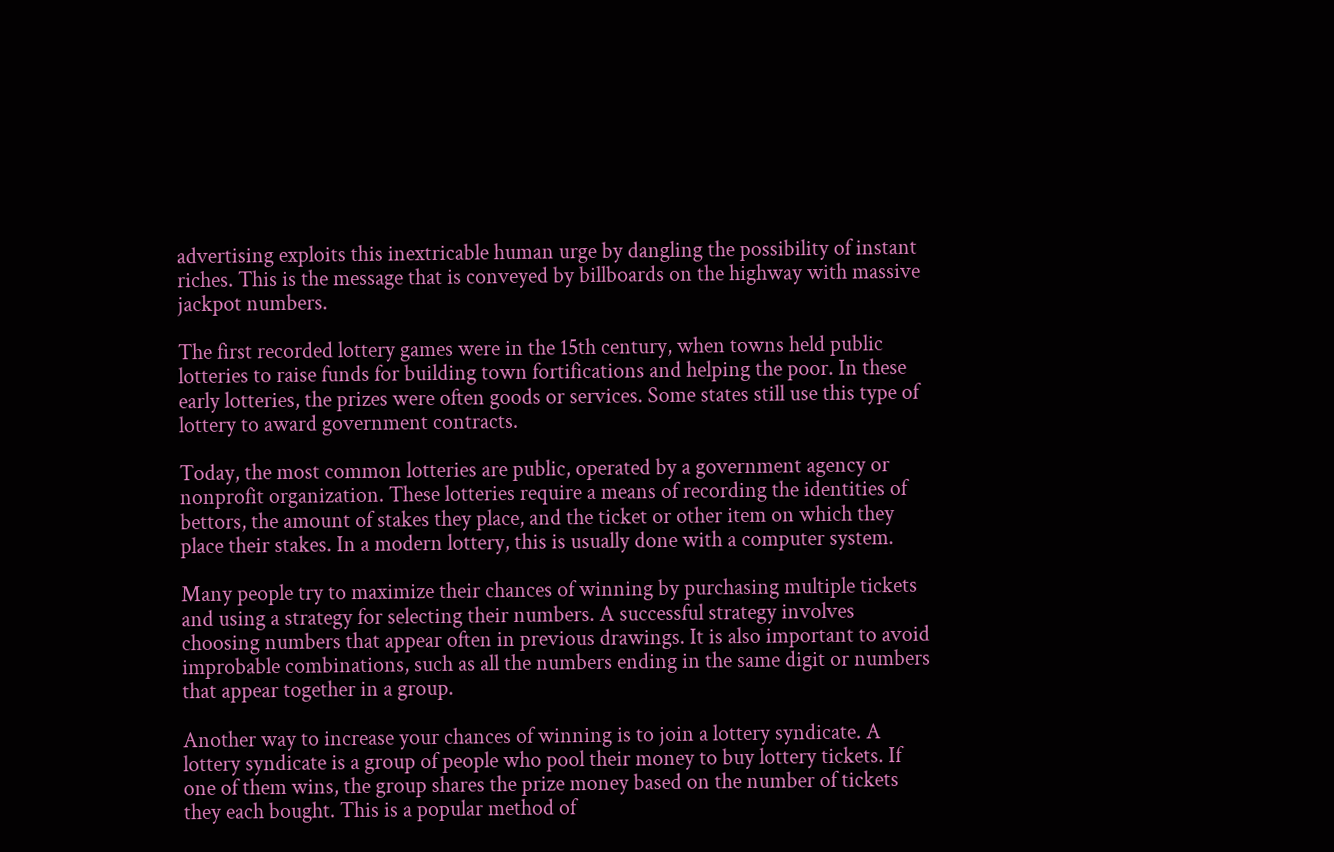advertising exploits this inextricable human urge by dangling the possibility of instant riches. This is the message that is conveyed by billboards on the highway with massive jackpot numbers.

The first recorded lottery games were in the 15th century, when towns held public lotteries to raise funds for building town fortifications and helping the poor. In these early lotteries, the prizes were often goods or services. Some states still use this type of lottery to award government contracts.

Today, the most common lotteries are public, operated by a government agency or nonprofit organization. These lotteries require a means of recording the identities of bettors, the amount of stakes they place, and the ticket or other item on which they place their stakes. In a modern lottery, this is usually done with a computer system.

Many people try to maximize their chances of winning by purchasing multiple tickets and using a strategy for selecting their numbers. A successful strategy involves choosing numbers that appear often in previous drawings. It is also important to avoid improbable combinations, such as all the numbers ending in the same digit or numbers that appear together in a group.

Another way to increase your chances of winning is to join a lottery syndicate. A lottery syndicate is a group of people who pool their money to buy lottery tickets. If one of them wins, the group shares the prize money based on the number of tickets they each bought. This is a popular method of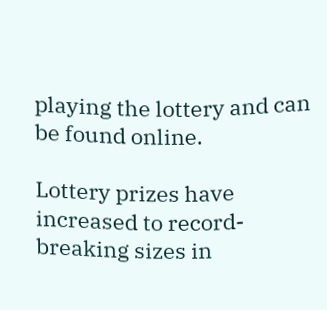playing the lottery and can be found online.

Lottery prizes have increased to record-breaking sizes in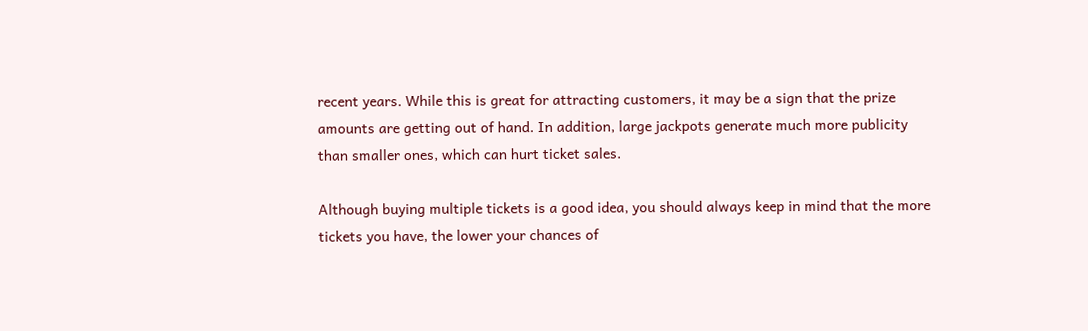recent years. While this is great for attracting customers, it may be a sign that the prize amounts are getting out of hand. In addition, large jackpots generate much more publicity than smaller ones, which can hurt ticket sales.

Although buying multiple tickets is a good idea, you should always keep in mind that the more tickets you have, the lower your chances of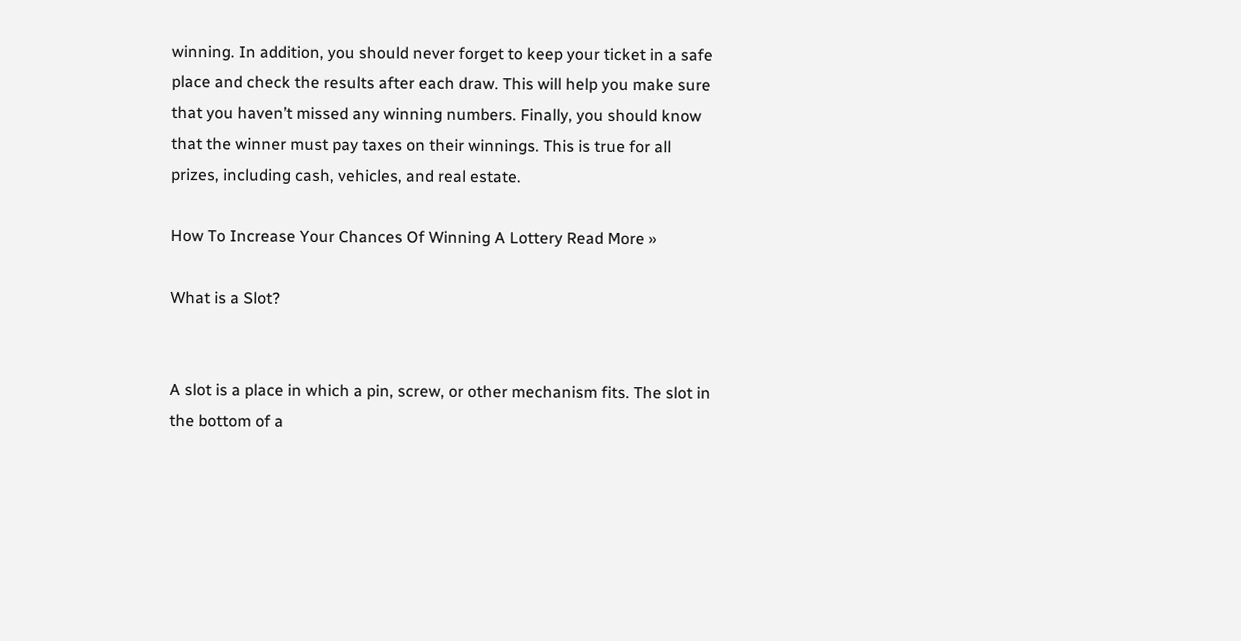winning. In addition, you should never forget to keep your ticket in a safe place and check the results after each draw. This will help you make sure that you haven’t missed any winning numbers. Finally, you should know that the winner must pay taxes on their winnings. This is true for all prizes, including cash, vehicles, and real estate.

How To Increase Your Chances Of Winning A Lottery Read More »

What is a Slot?


A slot is a place in which a pin, screw, or other mechanism fits. The slot in the bottom of a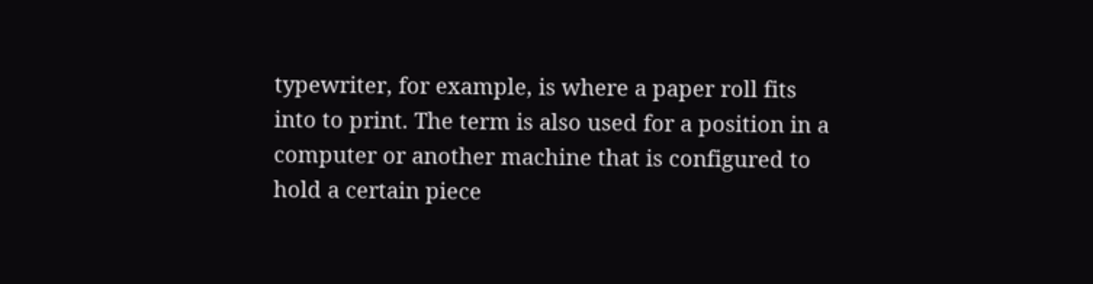typewriter, for example, is where a paper roll fits into to print. The term is also used for a position in a computer or another machine that is configured to hold a certain piece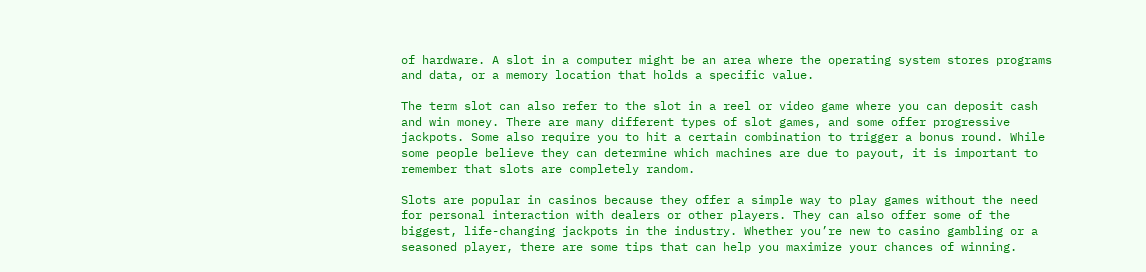of hardware. A slot in a computer might be an area where the operating system stores programs and data, or a memory location that holds a specific value.

The term slot can also refer to the slot in a reel or video game where you can deposit cash and win money. There are many different types of slot games, and some offer progressive jackpots. Some also require you to hit a certain combination to trigger a bonus round. While some people believe they can determine which machines are due to payout, it is important to remember that slots are completely random.

Slots are popular in casinos because they offer a simple way to play games without the need for personal interaction with dealers or other players. They can also offer some of the biggest, life-changing jackpots in the industry. Whether you’re new to casino gambling or a seasoned player, there are some tips that can help you maximize your chances of winning.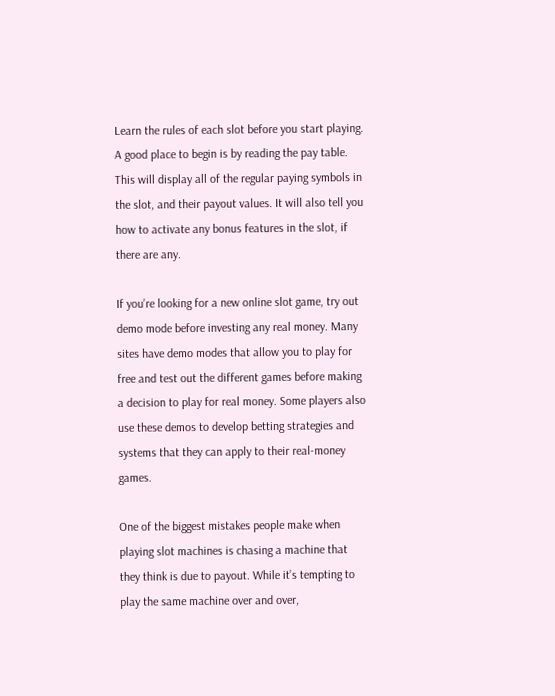Learn the rules of each slot before you start playing. A good place to begin is by reading the pay table. This will display all of the regular paying symbols in the slot, and their payout values. It will also tell you how to activate any bonus features in the slot, if there are any.

If you’re looking for a new online slot game, try out demo mode before investing any real money. Many sites have demo modes that allow you to play for free and test out the different games before making a decision to play for real money. Some players also use these demos to develop betting strategies and systems that they can apply to their real-money games.

One of the biggest mistakes people make when playing slot machines is chasing a machine that they think is due to payout. While it’s tempting to play the same machine over and over,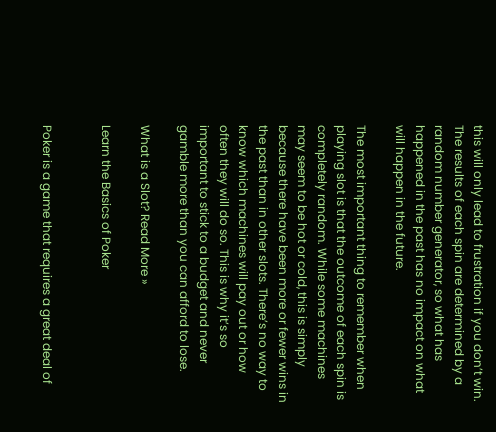this will only lead to frustration if you don’t win. The results of each spin are determined by a random number generator, so what has happened in the past has no impact on what will happen in the future.

The most important thing to remember when playing slot is that the outcome of each spin is completely random. While some machines may seem to be hot or cold, this is simply because there have been more or fewer wins in the past than in other slots. There’s no way to know which machines will pay out or how often they will do so. This is why it’s so important to stick to a budget and never gamble more than you can afford to lose.

What is a Slot? Read More »

Learn the Basics of Poker


Poker is a game that requires a great deal of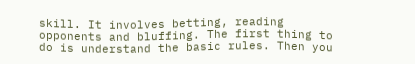skill. It involves betting, reading opponents and bluffing. The first thing to do is understand the basic rules. Then you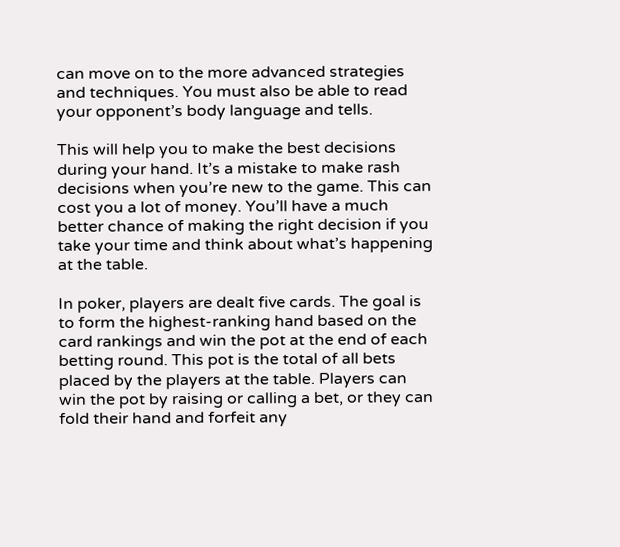can move on to the more advanced strategies and techniques. You must also be able to read your opponent’s body language and tells.

This will help you to make the best decisions during your hand. It’s a mistake to make rash decisions when you’re new to the game. This can cost you a lot of money. You’ll have a much better chance of making the right decision if you take your time and think about what’s happening at the table.

In poker, players are dealt five cards. The goal is to form the highest-ranking hand based on the card rankings and win the pot at the end of each betting round. This pot is the total of all bets placed by the players at the table. Players can win the pot by raising or calling a bet, or they can fold their hand and forfeit any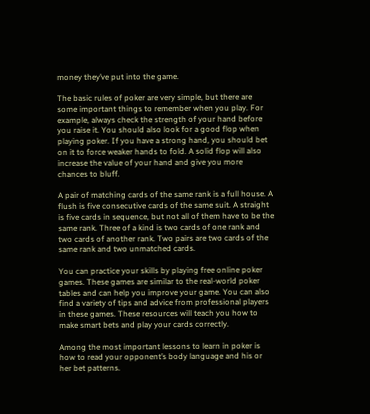money they’ve put into the game.

The basic rules of poker are very simple, but there are some important things to remember when you play. For example, always check the strength of your hand before you raise it. You should also look for a good flop when playing poker. If you have a strong hand, you should bet on it to force weaker hands to fold. A solid flop will also increase the value of your hand and give you more chances to bluff.

A pair of matching cards of the same rank is a full house. A flush is five consecutive cards of the same suit. A straight is five cards in sequence, but not all of them have to be the same rank. Three of a kind is two cards of one rank and two cards of another rank. Two pairs are two cards of the same rank and two unmatched cards.

You can practice your skills by playing free online poker games. These games are similar to the real-world poker tables and can help you improve your game. You can also find a variety of tips and advice from professional players in these games. These resources will teach you how to make smart bets and play your cards correctly.

Among the most important lessons to learn in poker is how to read your opponent’s body language and his or her bet patterns.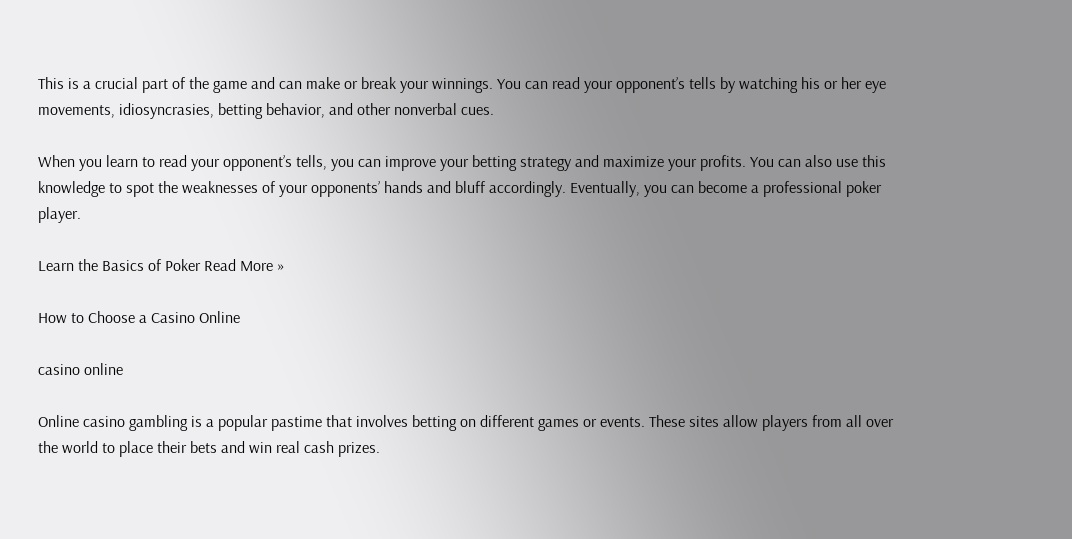This is a crucial part of the game and can make or break your winnings. You can read your opponent’s tells by watching his or her eye movements, idiosyncrasies, betting behavior, and other nonverbal cues.

When you learn to read your opponent’s tells, you can improve your betting strategy and maximize your profits. You can also use this knowledge to spot the weaknesses of your opponents’ hands and bluff accordingly. Eventually, you can become a professional poker player.

Learn the Basics of Poker Read More »

How to Choose a Casino Online

casino online

Online casino gambling is a popular pastime that involves betting on different games or events. These sites allow players from all over the world to place their bets and win real cash prizes.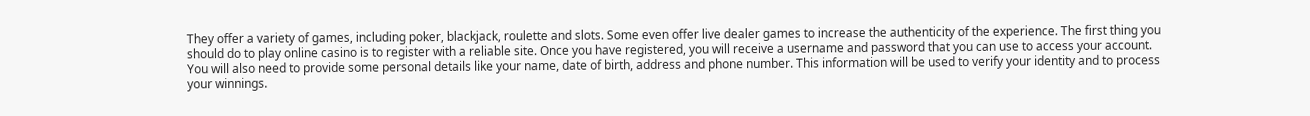They offer a variety of games, including poker, blackjack, roulette and slots. Some even offer live dealer games to increase the authenticity of the experience. The first thing you should do to play online casino is to register with a reliable site. Once you have registered, you will receive a username and password that you can use to access your account. You will also need to provide some personal details like your name, date of birth, address and phone number. This information will be used to verify your identity and to process your winnings.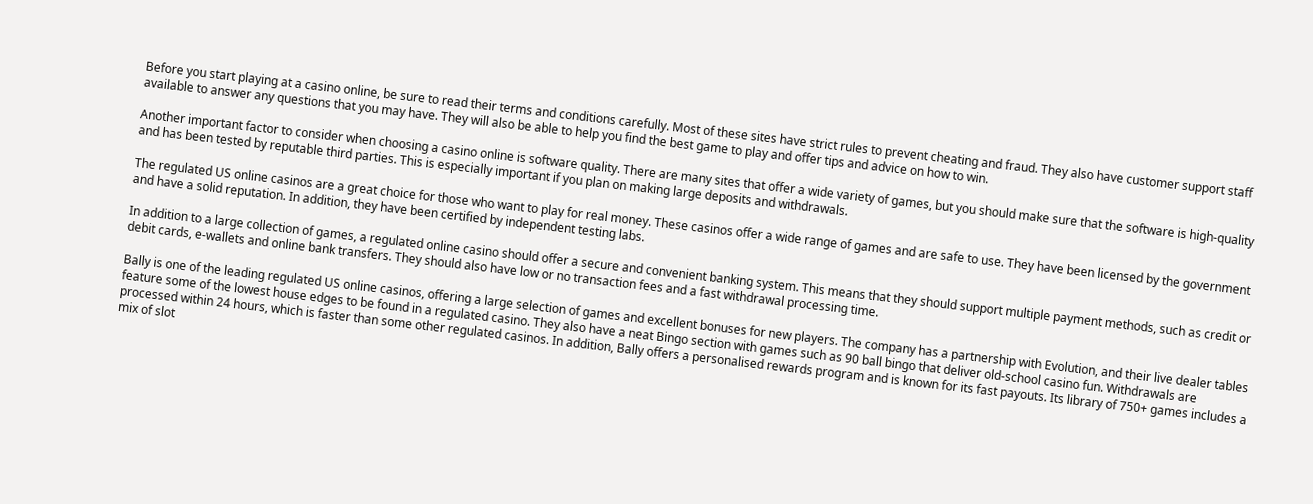Before you start playing at a casino online, be sure to read their terms and conditions carefully. Most of these sites have strict rules to prevent cheating and fraud. They also have customer support staff available to answer any questions that you may have. They will also be able to help you find the best game to play and offer tips and advice on how to win.

Another important factor to consider when choosing a casino online is software quality. There are many sites that offer a wide variety of games, but you should make sure that the software is high-quality and has been tested by reputable third parties. This is especially important if you plan on making large deposits and withdrawals.

The regulated US online casinos are a great choice for those who want to play for real money. These casinos offer a wide range of games and are safe to use. They have been licensed by the government and have a solid reputation. In addition, they have been certified by independent testing labs.

In addition to a large collection of games, a regulated online casino should offer a secure and convenient banking system. This means that they should support multiple payment methods, such as credit or debit cards, e-wallets and online bank transfers. They should also have low or no transaction fees and a fast withdrawal processing time.

Bally is one of the leading regulated US online casinos, offering a large selection of games and excellent bonuses for new players. The company has a partnership with Evolution, and their live dealer tables feature some of the lowest house edges to be found in a regulated casino. They also have a neat Bingo section with games such as 90 ball bingo that deliver old-school casino fun. Withdrawals are processed within 24 hours, which is faster than some other regulated casinos. In addition, Bally offers a personalised rewards program and is known for its fast payouts. Its library of 750+ games includes a mix of slot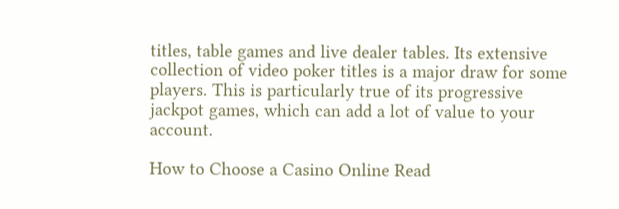titles, table games and live dealer tables. Its extensive collection of video poker titles is a major draw for some players. This is particularly true of its progressive jackpot games, which can add a lot of value to your account.

How to Choose a Casino Online Read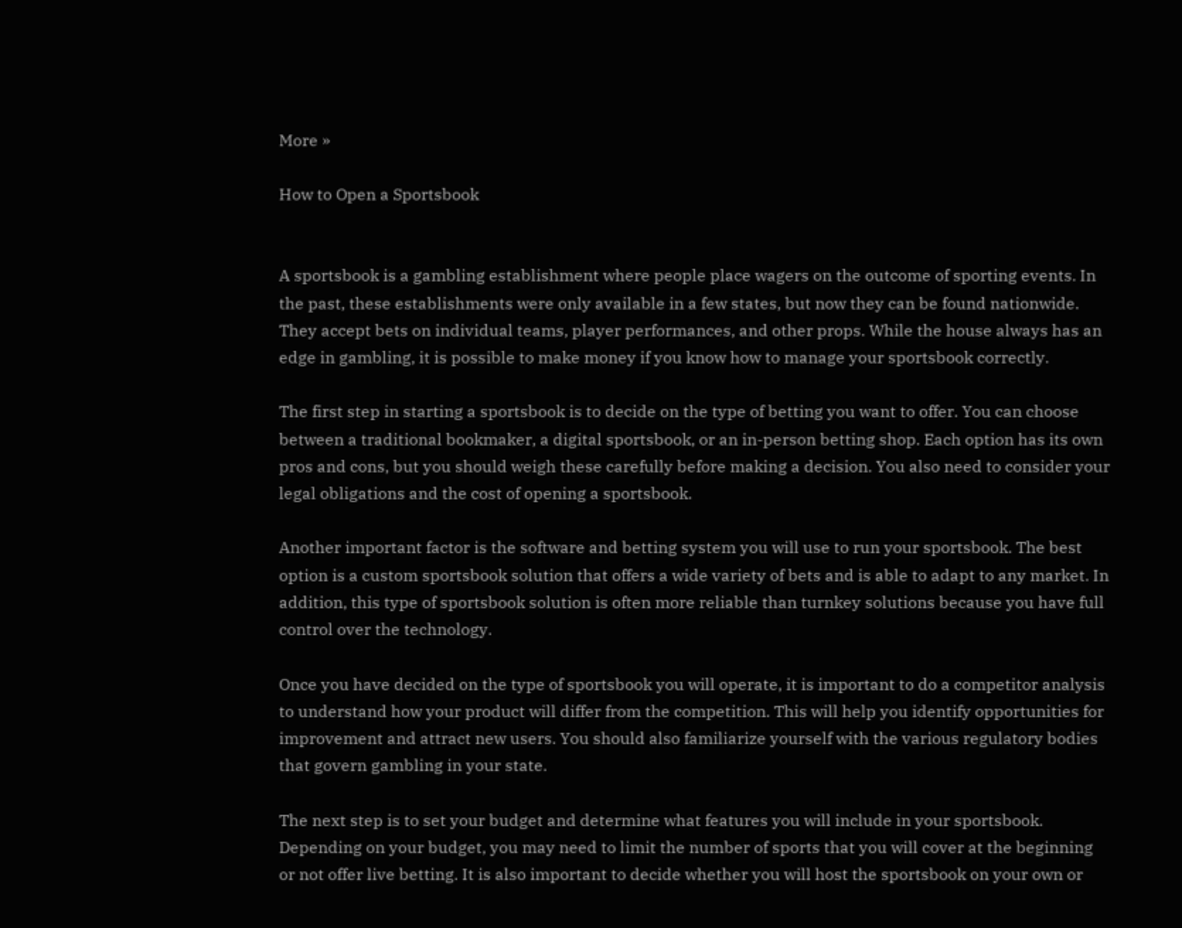More »

How to Open a Sportsbook


A sportsbook is a gambling establishment where people place wagers on the outcome of sporting events. In the past, these establishments were only available in a few states, but now they can be found nationwide. They accept bets on individual teams, player performances, and other props. While the house always has an edge in gambling, it is possible to make money if you know how to manage your sportsbook correctly.

The first step in starting a sportsbook is to decide on the type of betting you want to offer. You can choose between a traditional bookmaker, a digital sportsbook, or an in-person betting shop. Each option has its own pros and cons, but you should weigh these carefully before making a decision. You also need to consider your legal obligations and the cost of opening a sportsbook.

Another important factor is the software and betting system you will use to run your sportsbook. The best option is a custom sportsbook solution that offers a wide variety of bets and is able to adapt to any market. In addition, this type of sportsbook solution is often more reliable than turnkey solutions because you have full control over the technology.

Once you have decided on the type of sportsbook you will operate, it is important to do a competitor analysis to understand how your product will differ from the competition. This will help you identify opportunities for improvement and attract new users. You should also familiarize yourself with the various regulatory bodies that govern gambling in your state.

The next step is to set your budget and determine what features you will include in your sportsbook. Depending on your budget, you may need to limit the number of sports that you will cover at the beginning or not offer live betting. It is also important to decide whether you will host the sportsbook on your own or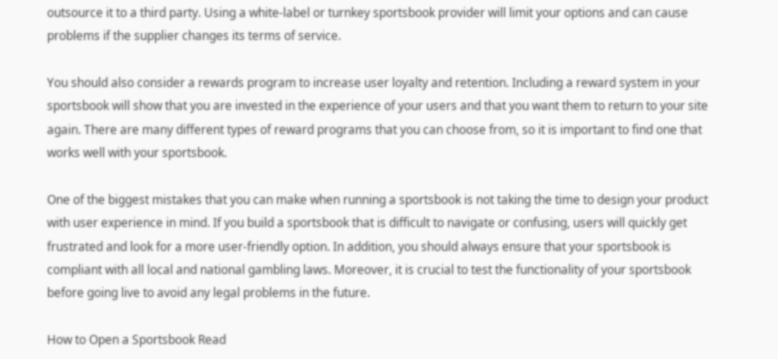outsource it to a third party. Using a white-label or turnkey sportsbook provider will limit your options and can cause problems if the supplier changes its terms of service.

You should also consider a rewards program to increase user loyalty and retention. Including a reward system in your sportsbook will show that you are invested in the experience of your users and that you want them to return to your site again. There are many different types of reward programs that you can choose from, so it is important to find one that works well with your sportsbook.

One of the biggest mistakes that you can make when running a sportsbook is not taking the time to design your product with user experience in mind. If you build a sportsbook that is difficult to navigate or confusing, users will quickly get frustrated and look for a more user-friendly option. In addition, you should always ensure that your sportsbook is compliant with all local and national gambling laws. Moreover, it is crucial to test the functionality of your sportsbook before going live to avoid any legal problems in the future.

How to Open a Sportsbook Read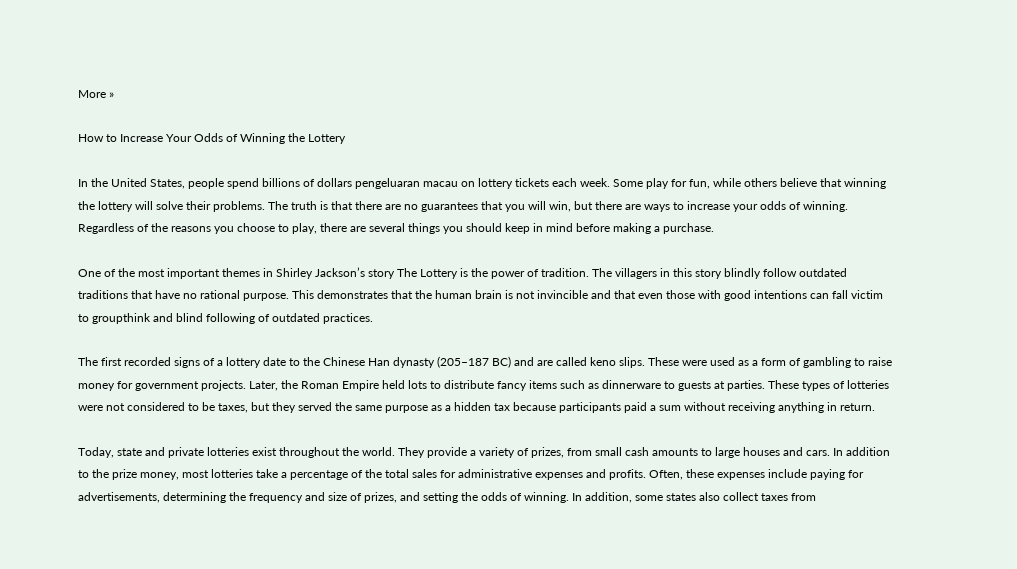More »

How to Increase Your Odds of Winning the Lottery

In the United States, people spend billions of dollars pengeluaran macau on lottery tickets each week. Some play for fun, while others believe that winning the lottery will solve their problems. The truth is that there are no guarantees that you will win, but there are ways to increase your odds of winning. Regardless of the reasons you choose to play, there are several things you should keep in mind before making a purchase.

One of the most important themes in Shirley Jackson’s story The Lottery is the power of tradition. The villagers in this story blindly follow outdated traditions that have no rational purpose. This demonstrates that the human brain is not invincible and that even those with good intentions can fall victim to groupthink and blind following of outdated practices.

The first recorded signs of a lottery date to the Chinese Han dynasty (205–187 BC) and are called keno slips. These were used as a form of gambling to raise money for government projects. Later, the Roman Empire held lots to distribute fancy items such as dinnerware to guests at parties. These types of lotteries were not considered to be taxes, but they served the same purpose as a hidden tax because participants paid a sum without receiving anything in return.

Today, state and private lotteries exist throughout the world. They provide a variety of prizes, from small cash amounts to large houses and cars. In addition to the prize money, most lotteries take a percentage of the total sales for administrative expenses and profits. Often, these expenses include paying for advertisements, determining the frequency and size of prizes, and setting the odds of winning. In addition, some states also collect taxes from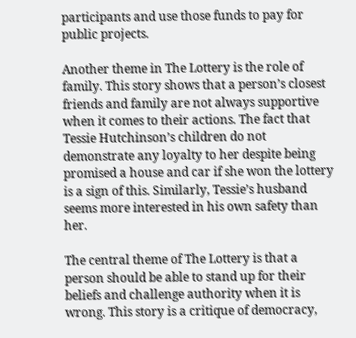participants and use those funds to pay for public projects.

Another theme in The Lottery is the role of family. This story shows that a person’s closest friends and family are not always supportive when it comes to their actions. The fact that Tessie Hutchinson’s children do not demonstrate any loyalty to her despite being promised a house and car if she won the lottery is a sign of this. Similarly, Tessie’s husband seems more interested in his own safety than her.

The central theme of The Lottery is that a person should be able to stand up for their beliefs and challenge authority when it is wrong. This story is a critique of democracy,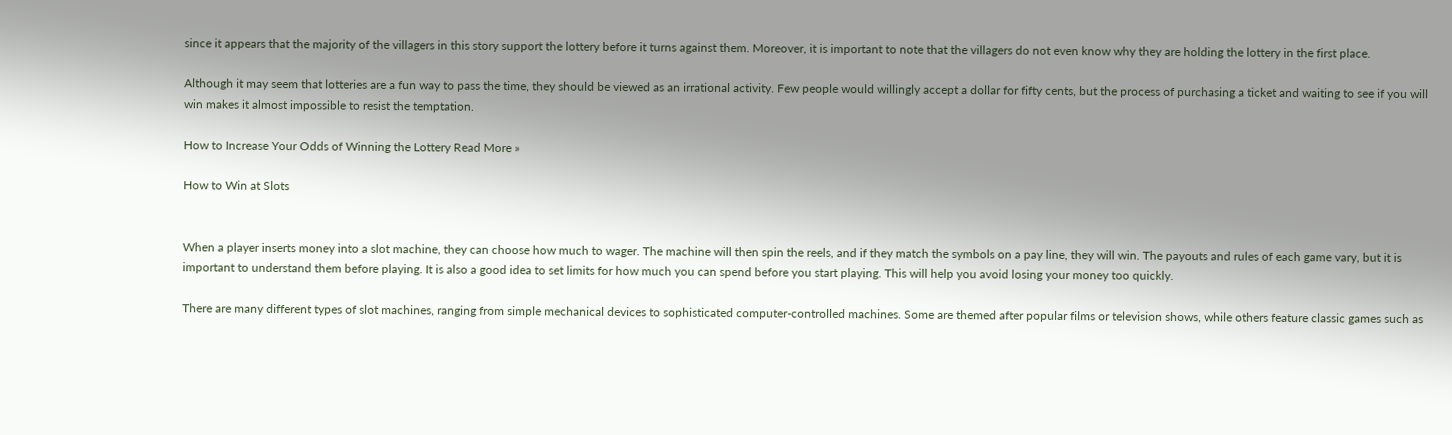since it appears that the majority of the villagers in this story support the lottery before it turns against them. Moreover, it is important to note that the villagers do not even know why they are holding the lottery in the first place.

Although it may seem that lotteries are a fun way to pass the time, they should be viewed as an irrational activity. Few people would willingly accept a dollar for fifty cents, but the process of purchasing a ticket and waiting to see if you will win makes it almost impossible to resist the temptation.

How to Increase Your Odds of Winning the Lottery Read More »

How to Win at Slots


When a player inserts money into a slot machine, they can choose how much to wager. The machine will then spin the reels, and if they match the symbols on a pay line, they will win. The payouts and rules of each game vary, but it is important to understand them before playing. It is also a good idea to set limits for how much you can spend before you start playing. This will help you avoid losing your money too quickly.

There are many different types of slot machines, ranging from simple mechanical devices to sophisticated computer-controlled machines. Some are themed after popular films or television shows, while others feature classic games such as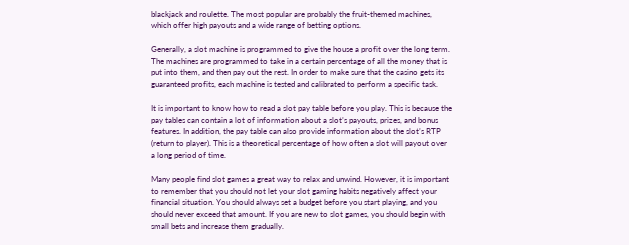blackjack and roulette. The most popular are probably the fruit-themed machines, which offer high payouts and a wide range of betting options.

Generally, a slot machine is programmed to give the house a profit over the long term. The machines are programmed to take in a certain percentage of all the money that is put into them, and then pay out the rest. In order to make sure that the casino gets its guaranteed profits, each machine is tested and calibrated to perform a specific task.

It is important to know how to read a slot pay table before you play. This is because the pay tables can contain a lot of information about a slot’s payouts, prizes, and bonus features. In addition, the pay table can also provide information about the slot’s RTP (return to player). This is a theoretical percentage of how often a slot will payout over a long period of time.

Many people find slot games a great way to relax and unwind. However, it is important to remember that you should not let your slot gaming habits negatively affect your financial situation. You should always set a budget before you start playing, and you should never exceed that amount. If you are new to slot games, you should begin with small bets and increase them gradually.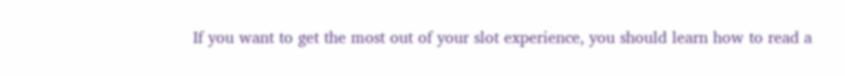If you want to get the most out of your slot experience, you should learn how to read a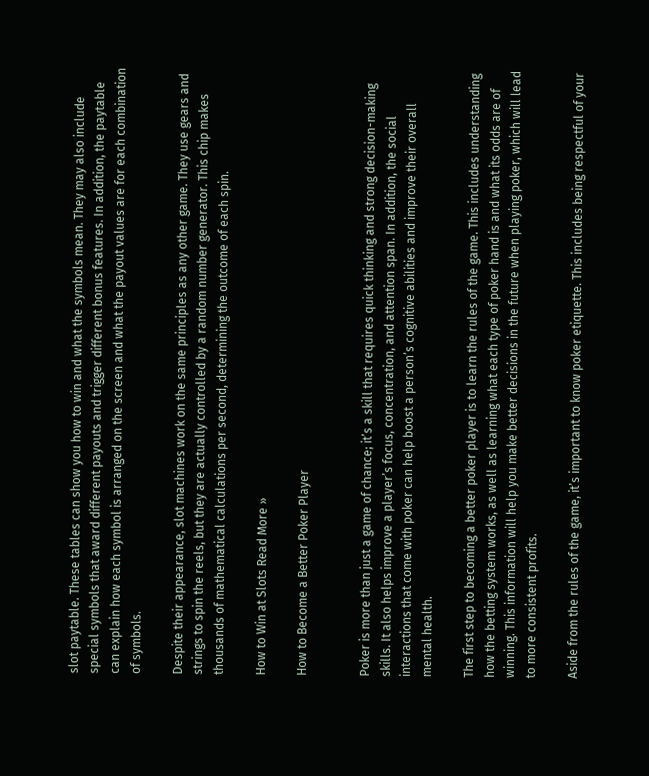slot paytable. These tables can show you how to win and what the symbols mean. They may also include special symbols that award different payouts and trigger different bonus features. In addition, the paytable can explain how each symbol is arranged on the screen and what the payout values are for each combination of symbols.

Despite their appearance, slot machines work on the same principles as any other game. They use gears and strings to spin the reels, but they are actually controlled by a random number generator. This chip makes thousands of mathematical calculations per second, determining the outcome of each spin.

How to Win at Slots Read More »

How to Become a Better Poker Player


Poker is more than just a game of chance; it’s a skill that requires quick thinking and strong decision-making skills. It also helps improve a player’s focus, concentration, and attention span. In addition, the social interactions that come with poker can help boost a person’s cognitive abilities and improve their overall mental health.

The first step to becoming a better poker player is to learn the rules of the game. This includes understanding how the betting system works, as well as learning what each type of poker hand is and what its odds are of winning. This information will help you make better decisions in the future when playing poker, which will lead to more consistent profits.

Aside from the rules of the game, it’s important to know poker etiquette. This includes being respectful of your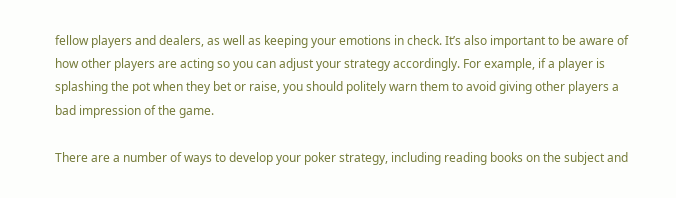fellow players and dealers, as well as keeping your emotions in check. It’s also important to be aware of how other players are acting so you can adjust your strategy accordingly. For example, if a player is splashing the pot when they bet or raise, you should politely warn them to avoid giving other players a bad impression of the game.

There are a number of ways to develop your poker strategy, including reading books on the subject and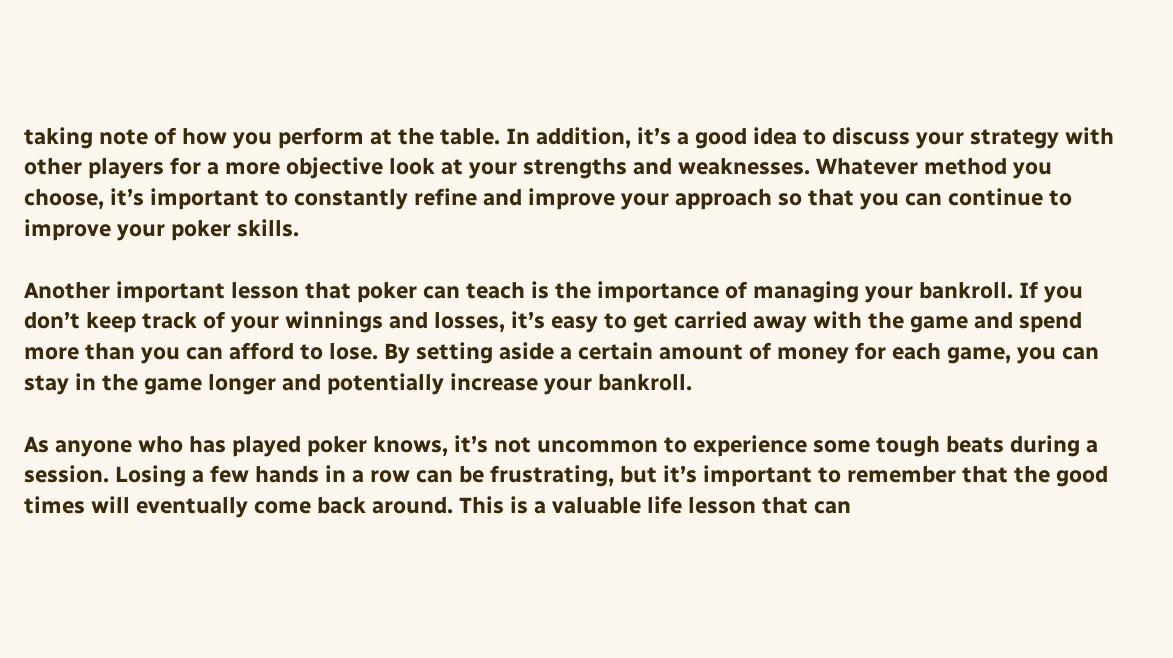taking note of how you perform at the table. In addition, it’s a good idea to discuss your strategy with other players for a more objective look at your strengths and weaknesses. Whatever method you choose, it’s important to constantly refine and improve your approach so that you can continue to improve your poker skills.

Another important lesson that poker can teach is the importance of managing your bankroll. If you don’t keep track of your winnings and losses, it’s easy to get carried away with the game and spend more than you can afford to lose. By setting aside a certain amount of money for each game, you can stay in the game longer and potentially increase your bankroll.

As anyone who has played poker knows, it’s not uncommon to experience some tough beats during a session. Losing a few hands in a row can be frustrating, but it’s important to remember that the good times will eventually come back around. This is a valuable life lesson that can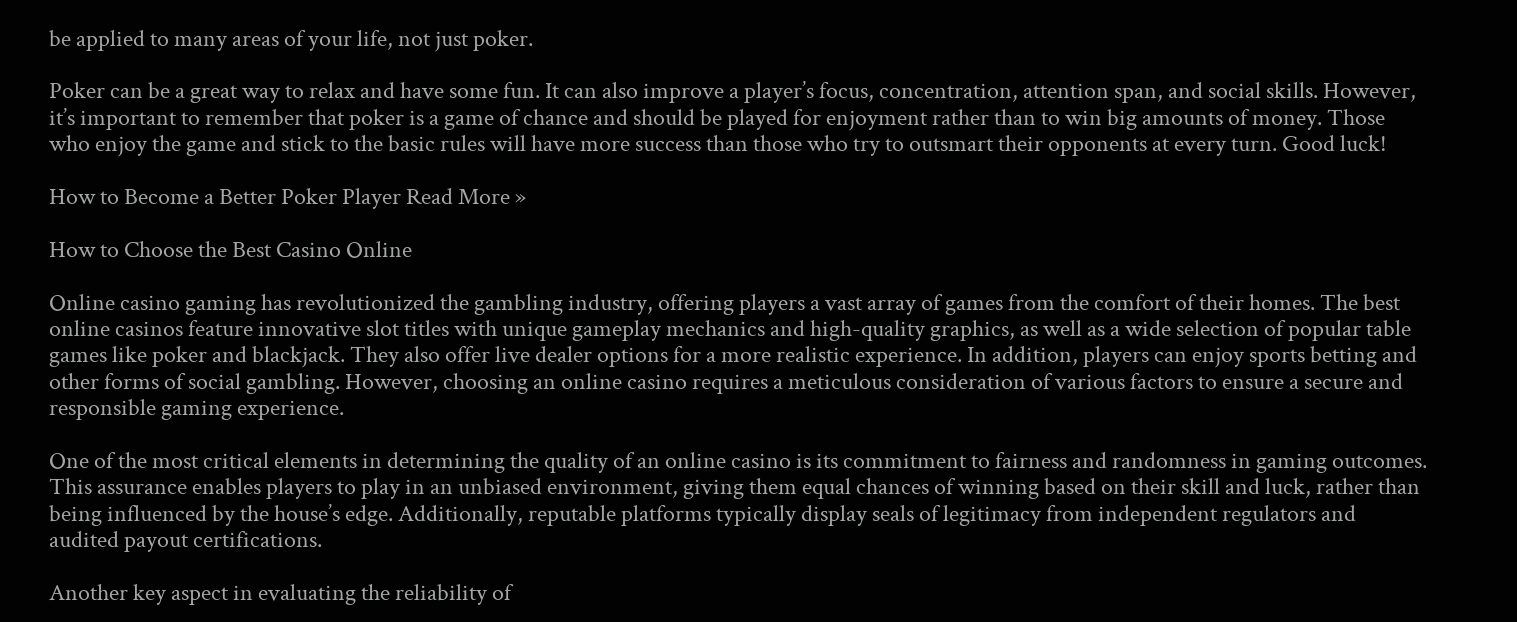be applied to many areas of your life, not just poker.

Poker can be a great way to relax and have some fun. It can also improve a player’s focus, concentration, attention span, and social skills. However, it’s important to remember that poker is a game of chance and should be played for enjoyment rather than to win big amounts of money. Those who enjoy the game and stick to the basic rules will have more success than those who try to outsmart their opponents at every turn. Good luck!

How to Become a Better Poker Player Read More »

How to Choose the Best Casino Online

Online casino gaming has revolutionized the gambling industry, offering players a vast array of games from the comfort of their homes. The best online casinos feature innovative slot titles with unique gameplay mechanics and high-quality graphics, as well as a wide selection of popular table games like poker and blackjack. They also offer live dealer options for a more realistic experience. In addition, players can enjoy sports betting and other forms of social gambling. However, choosing an online casino requires a meticulous consideration of various factors to ensure a secure and responsible gaming experience.

One of the most critical elements in determining the quality of an online casino is its commitment to fairness and randomness in gaming outcomes. This assurance enables players to play in an unbiased environment, giving them equal chances of winning based on their skill and luck, rather than being influenced by the house’s edge. Additionally, reputable platforms typically display seals of legitimacy from independent regulators and audited payout certifications.

Another key aspect in evaluating the reliability of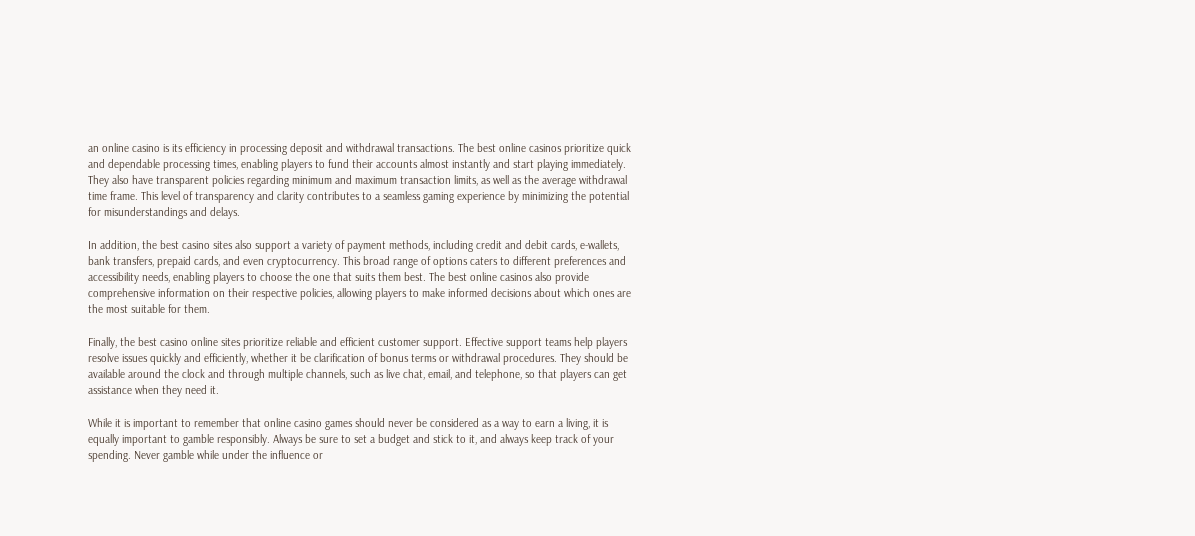an online casino is its efficiency in processing deposit and withdrawal transactions. The best online casinos prioritize quick and dependable processing times, enabling players to fund their accounts almost instantly and start playing immediately. They also have transparent policies regarding minimum and maximum transaction limits, as well as the average withdrawal time frame. This level of transparency and clarity contributes to a seamless gaming experience by minimizing the potential for misunderstandings and delays.

In addition, the best casino sites also support a variety of payment methods, including credit and debit cards, e-wallets, bank transfers, prepaid cards, and even cryptocurrency. This broad range of options caters to different preferences and accessibility needs, enabling players to choose the one that suits them best. The best online casinos also provide comprehensive information on their respective policies, allowing players to make informed decisions about which ones are the most suitable for them.

Finally, the best casino online sites prioritize reliable and efficient customer support. Effective support teams help players resolve issues quickly and efficiently, whether it be clarification of bonus terms or withdrawal procedures. They should be available around the clock and through multiple channels, such as live chat, email, and telephone, so that players can get assistance when they need it.

While it is important to remember that online casino games should never be considered as a way to earn a living, it is equally important to gamble responsibly. Always be sure to set a budget and stick to it, and always keep track of your spending. Never gamble while under the influence or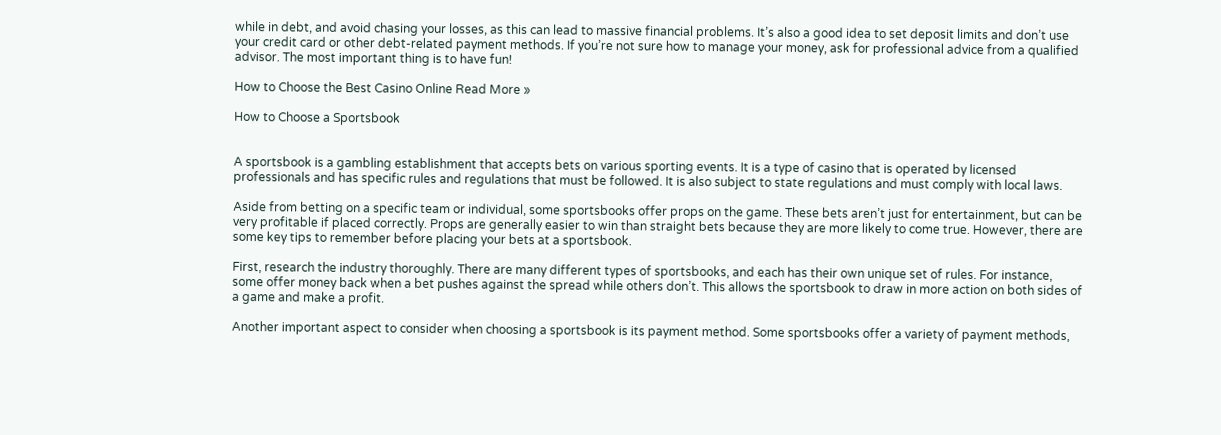while in debt, and avoid chasing your losses, as this can lead to massive financial problems. It’s also a good idea to set deposit limits and don’t use your credit card or other debt-related payment methods. If you’re not sure how to manage your money, ask for professional advice from a qualified advisor. The most important thing is to have fun!

How to Choose the Best Casino Online Read More »

How to Choose a Sportsbook


A sportsbook is a gambling establishment that accepts bets on various sporting events. It is a type of casino that is operated by licensed professionals and has specific rules and regulations that must be followed. It is also subject to state regulations and must comply with local laws.

Aside from betting on a specific team or individual, some sportsbooks offer props on the game. These bets aren’t just for entertainment, but can be very profitable if placed correctly. Props are generally easier to win than straight bets because they are more likely to come true. However, there are some key tips to remember before placing your bets at a sportsbook.

First, research the industry thoroughly. There are many different types of sportsbooks, and each has their own unique set of rules. For instance, some offer money back when a bet pushes against the spread while others don’t. This allows the sportsbook to draw in more action on both sides of a game and make a profit.

Another important aspect to consider when choosing a sportsbook is its payment method. Some sportsbooks offer a variety of payment methods,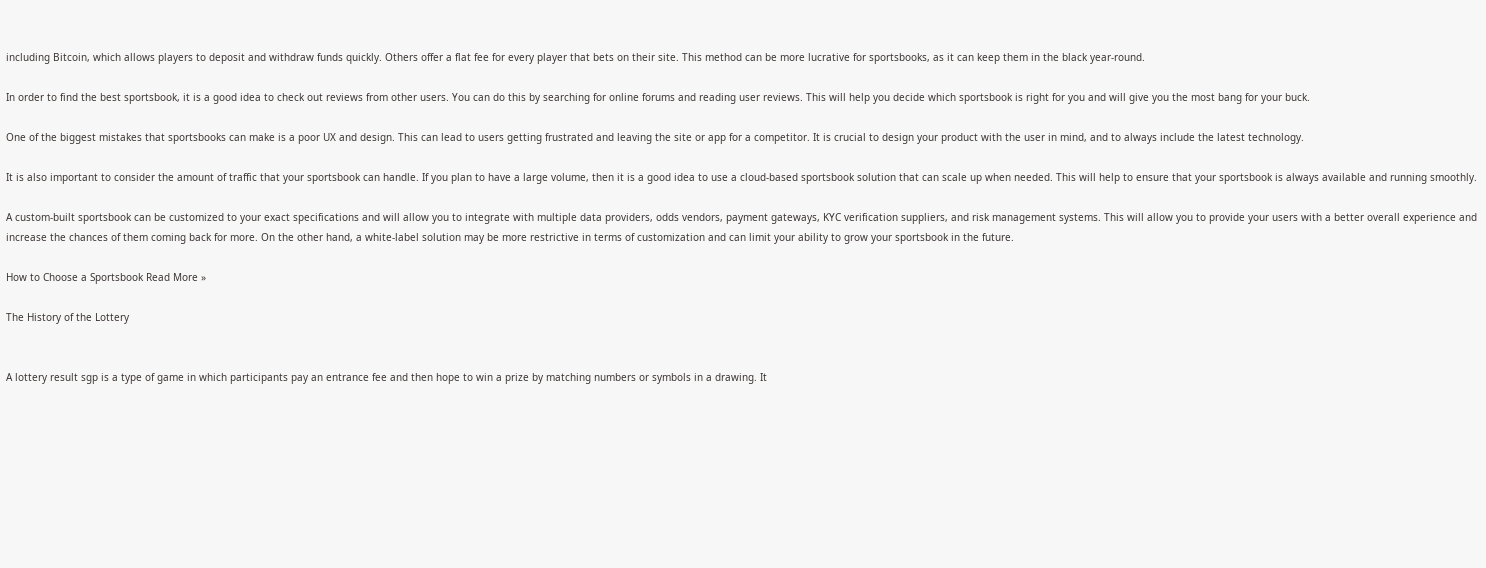including Bitcoin, which allows players to deposit and withdraw funds quickly. Others offer a flat fee for every player that bets on their site. This method can be more lucrative for sportsbooks, as it can keep them in the black year-round.

In order to find the best sportsbook, it is a good idea to check out reviews from other users. You can do this by searching for online forums and reading user reviews. This will help you decide which sportsbook is right for you and will give you the most bang for your buck.

One of the biggest mistakes that sportsbooks can make is a poor UX and design. This can lead to users getting frustrated and leaving the site or app for a competitor. It is crucial to design your product with the user in mind, and to always include the latest technology.

It is also important to consider the amount of traffic that your sportsbook can handle. If you plan to have a large volume, then it is a good idea to use a cloud-based sportsbook solution that can scale up when needed. This will help to ensure that your sportsbook is always available and running smoothly.

A custom-built sportsbook can be customized to your exact specifications and will allow you to integrate with multiple data providers, odds vendors, payment gateways, KYC verification suppliers, and risk management systems. This will allow you to provide your users with a better overall experience and increase the chances of them coming back for more. On the other hand, a white-label solution may be more restrictive in terms of customization and can limit your ability to grow your sportsbook in the future.

How to Choose a Sportsbook Read More »

The History of the Lottery


A lottery result sgp is a type of game in which participants pay an entrance fee and then hope to win a prize by matching numbers or symbols in a drawing. It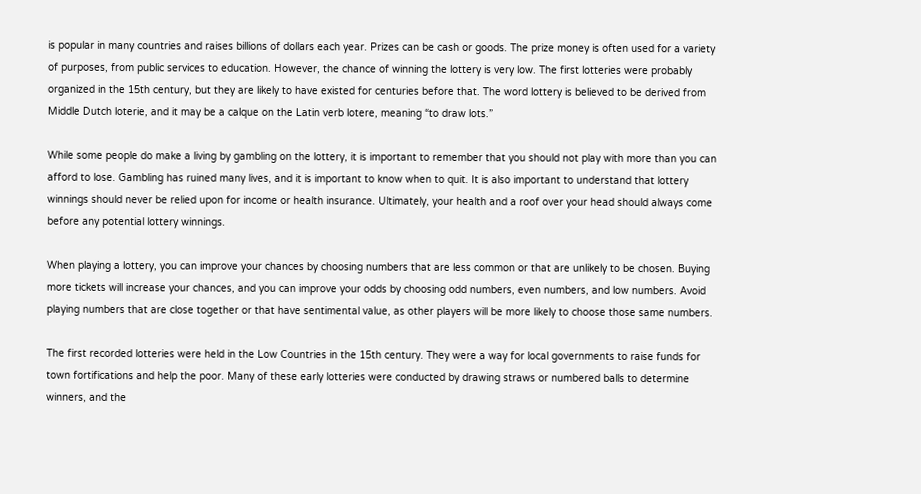is popular in many countries and raises billions of dollars each year. Prizes can be cash or goods. The prize money is often used for a variety of purposes, from public services to education. However, the chance of winning the lottery is very low. The first lotteries were probably organized in the 15th century, but they are likely to have existed for centuries before that. The word lottery is believed to be derived from Middle Dutch loterie, and it may be a calque on the Latin verb lotere, meaning “to draw lots.”

While some people do make a living by gambling on the lottery, it is important to remember that you should not play with more than you can afford to lose. Gambling has ruined many lives, and it is important to know when to quit. It is also important to understand that lottery winnings should never be relied upon for income or health insurance. Ultimately, your health and a roof over your head should always come before any potential lottery winnings.

When playing a lottery, you can improve your chances by choosing numbers that are less common or that are unlikely to be chosen. Buying more tickets will increase your chances, and you can improve your odds by choosing odd numbers, even numbers, and low numbers. Avoid playing numbers that are close together or that have sentimental value, as other players will be more likely to choose those same numbers.

The first recorded lotteries were held in the Low Countries in the 15th century. They were a way for local governments to raise funds for town fortifications and help the poor. Many of these early lotteries were conducted by drawing straws or numbered balls to determine winners, and the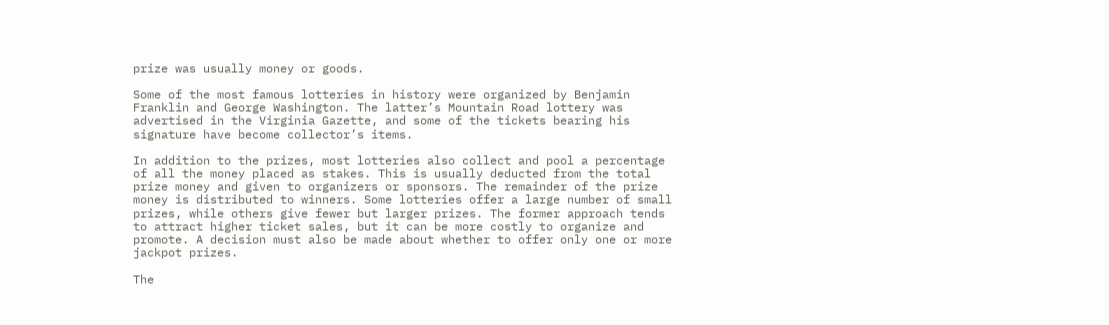prize was usually money or goods.

Some of the most famous lotteries in history were organized by Benjamin Franklin and George Washington. The latter’s Mountain Road lottery was advertised in the Virginia Gazette, and some of the tickets bearing his signature have become collector’s items.

In addition to the prizes, most lotteries also collect and pool a percentage of all the money placed as stakes. This is usually deducted from the total prize money and given to organizers or sponsors. The remainder of the prize money is distributed to winners. Some lotteries offer a large number of small prizes, while others give fewer but larger prizes. The former approach tends to attract higher ticket sales, but it can be more costly to organize and promote. A decision must also be made about whether to offer only one or more jackpot prizes.

The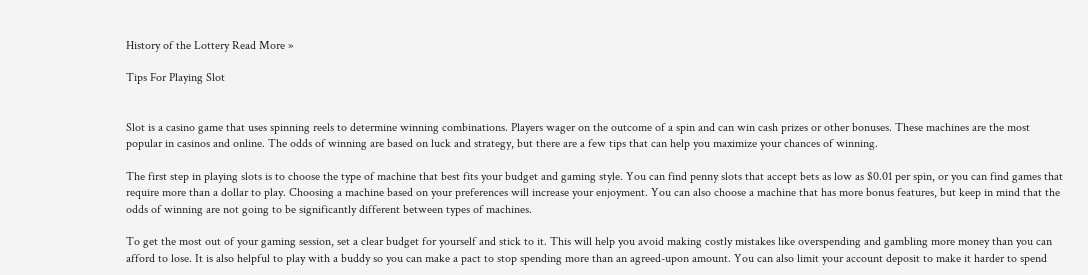History of the Lottery Read More »

Tips For Playing Slot


Slot is a casino game that uses spinning reels to determine winning combinations. Players wager on the outcome of a spin and can win cash prizes or other bonuses. These machines are the most popular in casinos and online. The odds of winning are based on luck and strategy, but there are a few tips that can help you maximize your chances of winning.

The first step in playing slots is to choose the type of machine that best fits your budget and gaming style. You can find penny slots that accept bets as low as $0.01 per spin, or you can find games that require more than a dollar to play. Choosing a machine based on your preferences will increase your enjoyment. You can also choose a machine that has more bonus features, but keep in mind that the odds of winning are not going to be significantly different between types of machines.

To get the most out of your gaming session, set a clear budget for yourself and stick to it. This will help you avoid making costly mistakes like overspending and gambling more money than you can afford to lose. It is also helpful to play with a buddy so you can make a pact to stop spending more than an agreed-upon amount. You can also limit your account deposit to make it harder to spend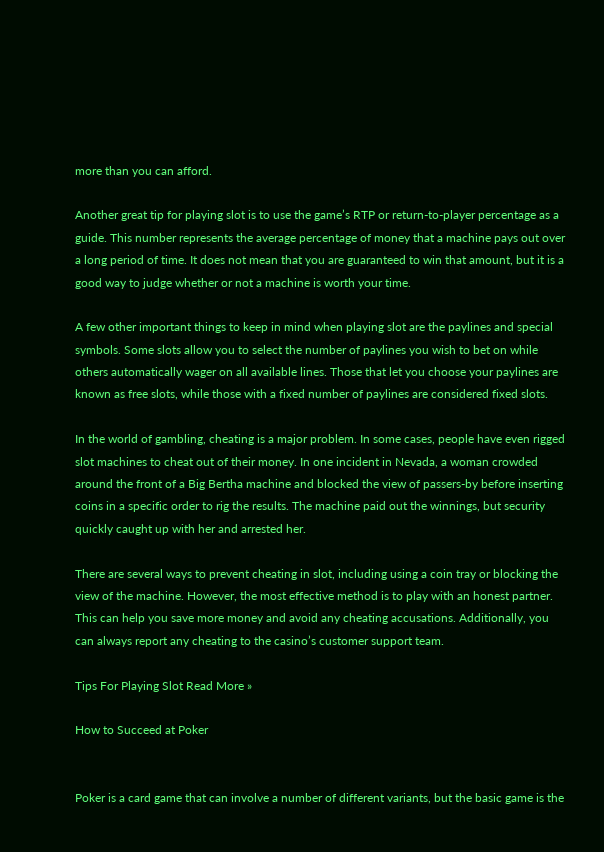more than you can afford.

Another great tip for playing slot is to use the game’s RTP or return-to-player percentage as a guide. This number represents the average percentage of money that a machine pays out over a long period of time. It does not mean that you are guaranteed to win that amount, but it is a good way to judge whether or not a machine is worth your time.

A few other important things to keep in mind when playing slot are the paylines and special symbols. Some slots allow you to select the number of paylines you wish to bet on while others automatically wager on all available lines. Those that let you choose your paylines are known as free slots, while those with a fixed number of paylines are considered fixed slots.

In the world of gambling, cheating is a major problem. In some cases, people have even rigged slot machines to cheat out of their money. In one incident in Nevada, a woman crowded around the front of a Big Bertha machine and blocked the view of passers-by before inserting coins in a specific order to rig the results. The machine paid out the winnings, but security quickly caught up with her and arrested her.

There are several ways to prevent cheating in slot, including using a coin tray or blocking the view of the machine. However, the most effective method is to play with an honest partner. This can help you save more money and avoid any cheating accusations. Additionally, you can always report any cheating to the casino’s customer support team.

Tips For Playing Slot Read More »

How to Succeed at Poker


Poker is a card game that can involve a number of different variants, but the basic game is the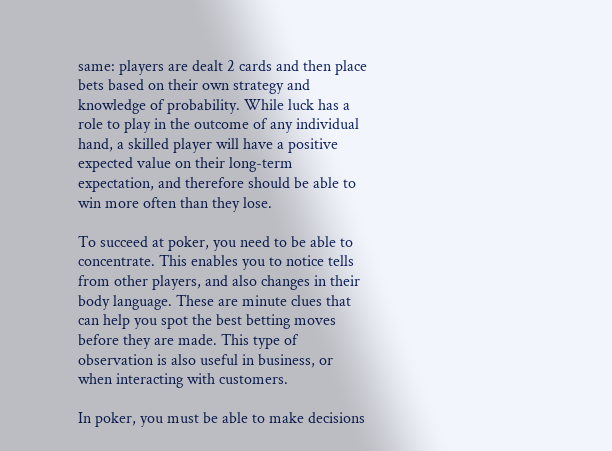same: players are dealt 2 cards and then place bets based on their own strategy and knowledge of probability. While luck has a role to play in the outcome of any individual hand, a skilled player will have a positive expected value on their long-term expectation, and therefore should be able to win more often than they lose.

To succeed at poker, you need to be able to concentrate. This enables you to notice tells from other players, and also changes in their body language. These are minute clues that can help you spot the best betting moves before they are made. This type of observation is also useful in business, or when interacting with customers.

In poker, you must be able to make decisions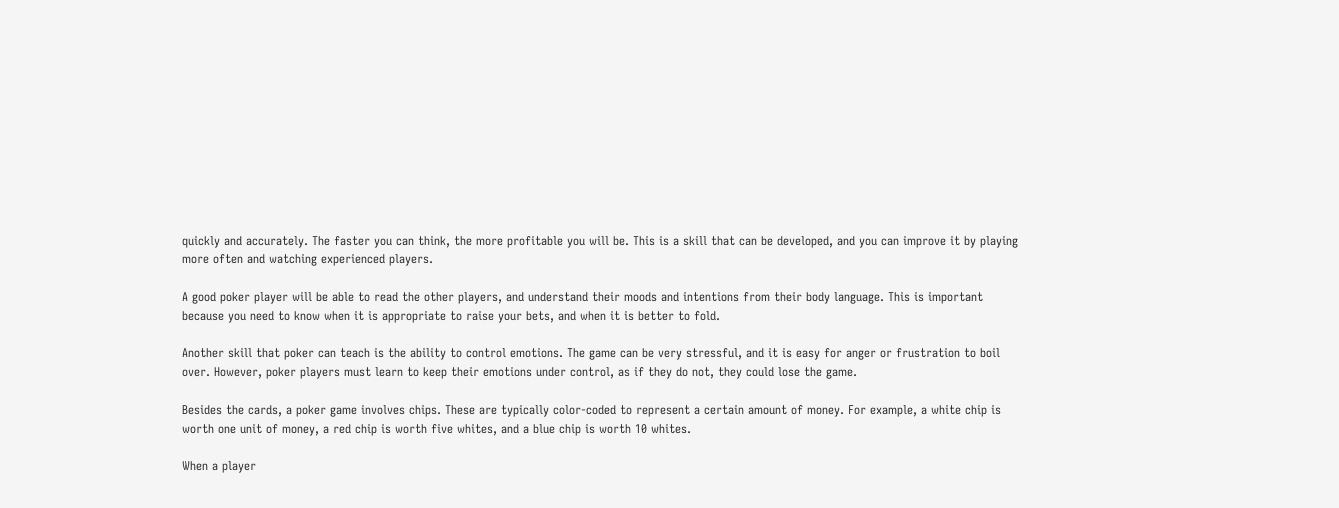quickly and accurately. The faster you can think, the more profitable you will be. This is a skill that can be developed, and you can improve it by playing more often and watching experienced players.

A good poker player will be able to read the other players, and understand their moods and intentions from their body language. This is important because you need to know when it is appropriate to raise your bets, and when it is better to fold.

Another skill that poker can teach is the ability to control emotions. The game can be very stressful, and it is easy for anger or frustration to boil over. However, poker players must learn to keep their emotions under control, as if they do not, they could lose the game.

Besides the cards, a poker game involves chips. These are typically color-coded to represent a certain amount of money. For example, a white chip is worth one unit of money, a red chip is worth five whites, and a blue chip is worth 10 whites.

When a player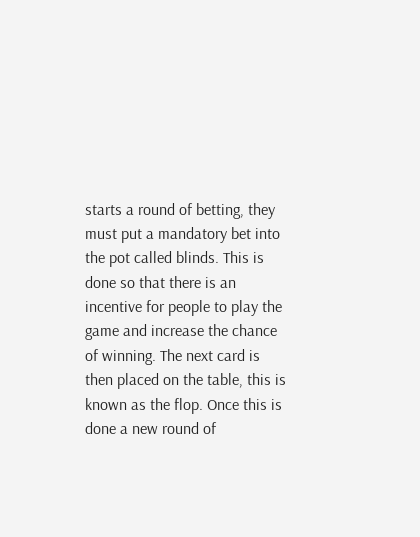starts a round of betting, they must put a mandatory bet into the pot called blinds. This is done so that there is an incentive for people to play the game and increase the chance of winning. The next card is then placed on the table, this is known as the flop. Once this is done a new round of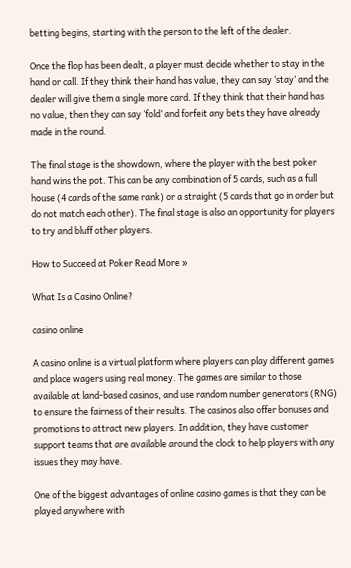betting begins, starting with the person to the left of the dealer.

Once the flop has been dealt, a player must decide whether to stay in the hand or call. If they think their hand has value, they can say ‘stay’ and the dealer will give them a single more card. If they think that their hand has no value, then they can say ‘fold’ and forfeit any bets they have already made in the round.

The final stage is the showdown, where the player with the best poker hand wins the pot. This can be any combination of 5 cards, such as a full house (4 cards of the same rank) or a straight (5 cards that go in order but do not match each other). The final stage is also an opportunity for players to try and bluff other players.

How to Succeed at Poker Read More »

What Is a Casino Online?

casino online

A casino online is a virtual platform where players can play different games and place wagers using real money. The games are similar to those available at land-based casinos, and use random number generators (RNG) to ensure the fairness of their results. The casinos also offer bonuses and promotions to attract new players. In addition, they have customer support teams that are available around the clock to help players with any issues they may have.

One of the biggest advantages of online casino games is that they can be played anywhere with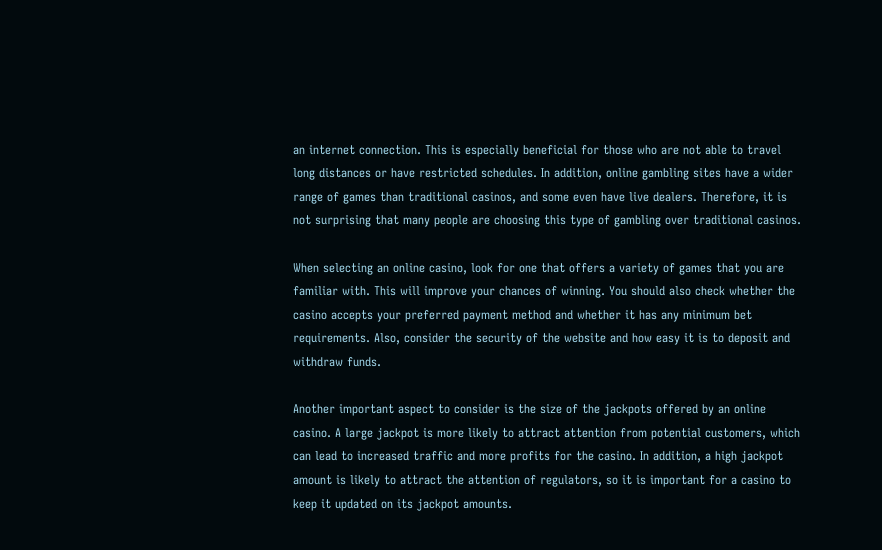an internet connection. This is especially beneficial for those who are not able to travel long distances or have restricted schedules. In addition, online gambling sites have a wider range of games than traditional casinos, and some even have live dealers. Therefore, it is not surprising that many people are choosing this type of gambling over traditional casinos.

When selecting an online casino, look for one that offers a variety of games that you are familiar with. This will improve your chances of winning. You should also check whether the casino accepts your preferred payment method and whether it has any minimum bet requirements. Also, consider the security of the website and how easy it is to deposit and withdraw funds.

Another important aspect to consider is the size of the jackpots offered by an online casino. A large jackpot is more likely to attract attention from potential customers, which can lead to increased traffic and more profits for the casino. In addition, a high jackpot amount is likely to attract the attention of regulators, so it is important for a casino to keep it updated on its jackpot amounts.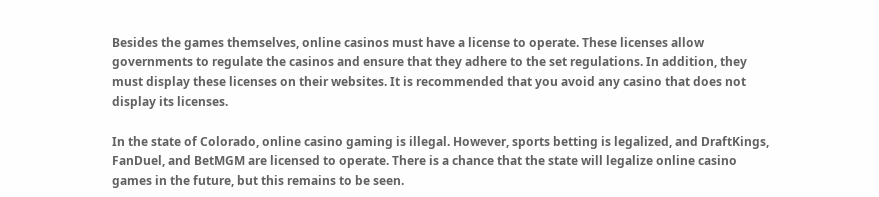Besides the games themselves, online casinos must have a license to operate. These licenses allow governments to regulate the casinos and ensure that they adhere to the set regulations. In addition, they must display these licenses on their websites. It is recommended that you avoid any casino that does not display its licenses.

In the state of Colorado, online casino gaming is illegal. However, sports betting is legalized, and DraftKings, FanDuel, and BetMGM are licensed to operate. There is a chance that the state will legalize online casino games in the future, but this remains to be seen.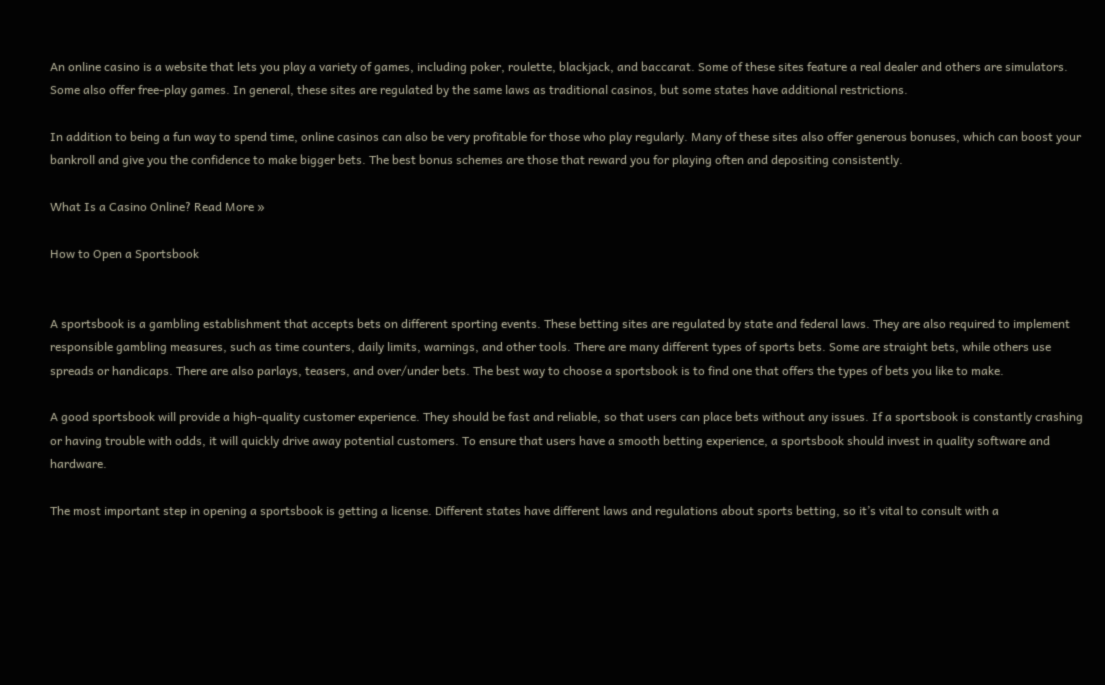An online casino is a website that lets you play a variety of games, including poker, roulette, blackjack, and baccarat. Some of these sites feature a real dealer and others are simulators. Some also offer free-play games. In general, these sites are regulated by the same laws as traditional casinos, but some states have additional restrictions.

In addition to being a fun way to spend time, online casinos can also be very profitable for those who play regularly. Many of these sites also offer generous bonuses, which can boost your bankroll and give you the confidence to make bigger bets. The best bonus schemes are those that reward you for playing often and depositing consistently.

What Is a Casino Online? Read More »

How to Open a Sportsbook


A sportsbook is a gambling establishment that accepts bets on different sporting events. These betting sites are regulated by state and federal laws. They are also required to implement responsible gambling measures, such as time counters, daily limits, warnings, and other tools. There are many different types of sports bets. Some are straight bets, while others use spreads or handicaps. There are also parlays, teasers, and over/under bets. The best way to choose a sportsbook is to find one that offers the types of bets you like to make.

A good sportsbook will provide a high-quality customer experience. They should be fast and reliable, so that users can place bets without any issues. If a sportsbook is constantly crashing or having trouble with odds, it will quickly drive away potential customers. To ensure that users have a smooth betting experience, a sportsbook should invest in quality software and hardware.

The most important step in opening a sportsbook is getting a license. Different states have different laws and regulations about sports betting, so it’s vital to consult with a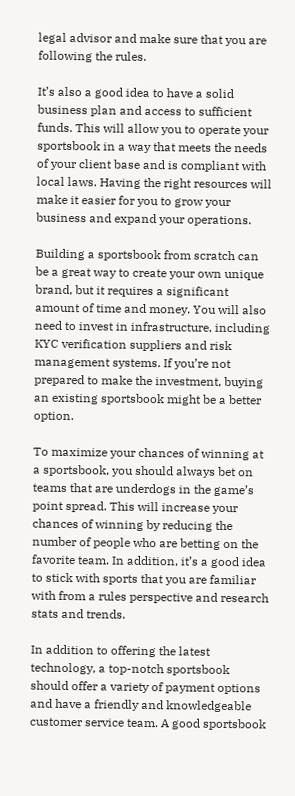legal advisor and make sure that you are following the rules.

It’s also a good idea to have a solid business plan and access to sufficient funds. This will allow you to operate your sportsbook in a way that meets the needs of your client base and is compliant with local laws. Having the right resources will make it easier for you to grow your business and expand your operations.

Building a sportsbook from scratch can be a great way to create your own unique brand, but it requires a significant amount of time and money. You will also need to invest in infrastructure, including KYC verification suppliers and risk management systems. If you’re not prepared to make the investment, buying an existing sportsbook might be a better option.

To maximize your chances of winning at a sportsbook, you should always bet on teams that are underdogs in the game’s point spread. This will increase your chances of winning by reducing the number of people who are betting on the favorite team. In addition, it’s a good idea to stick with sports that you are familiar with from a rules perspective and research stats and trends.

In addition to offering the latest technology, a top-notch sportsbook should offer a variety of payment options and have a friendly and knowledgeable customer service team. A good sportsbook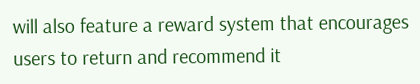will also feature a reward system that encourages users to return and recommend it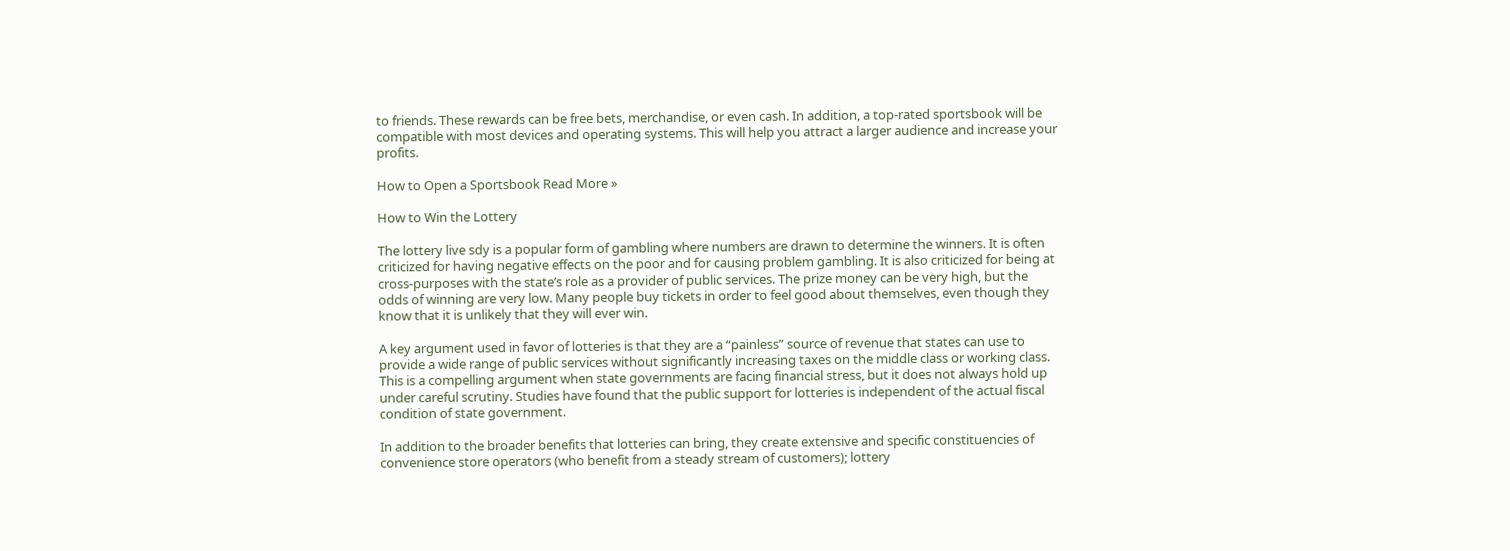to friends. These rewards can be free bets, merchandise, or even cash. In addition, a top-rated sportsbook will be compatible with most devices and operating systems. This will help you attract a larger audience and increase your profits.

How to Open a Sportsbook Read More »

How to Win the Lottery

The lottery live sdy is a popular form of gambling where numbers are drawn to determine the winners. It is often criticized for having negative effects on the poor and for causing problem gambling. It is also criticized for being at cross-purposes with the state’s role as a provider of public services. The prize money can be very high, but the odds of winning are very low. Many people buy tickets in order to feel good about themselves, even though they know that it is unlikely that they will ever win.

A key argument used in favor of lotteries is that they are a “painless” source of revenue that states can use to provide a wide range of public services without significantly increasing taxes on the middle class or working class. This is a compelling argument when state governments are facing financial stress, but it does not always hold up under careful scrutiny. Studies have found that the public support for lotteries is independent of the actual fiscal condition of state government.

In addition to the broader benefits that lotteries can bring, they create extensive and specific constituencies of convenience store operators (who benefit from a steady stream of customers); lottery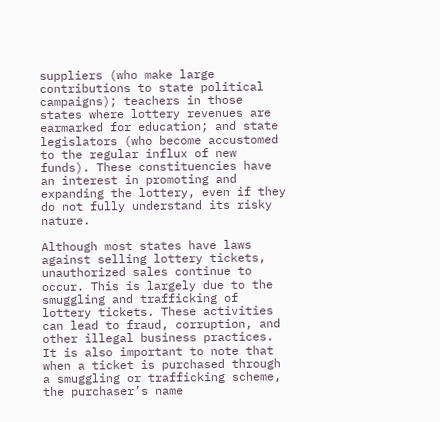suppliers (who make large contributions to state political campaigns); teachers in those states where lottery revenues are earmarked for education; and state legislators (who become accustomed to the regular influx of new funds). These constituencies have an interest in promoting and expanding the lottery, even if they do not fully understand its risky nature.

Although most states have laws against selling lottery tickets, unauthorized sales continue to occur. This is largely due to the smuggling and trafficking of lottery tickets. These activities can lead to fraud, corruption, and other illegal business practices. It is also important to note that when a ticket is purchased through a smuggling or trafficking scheme, the purchaser’s name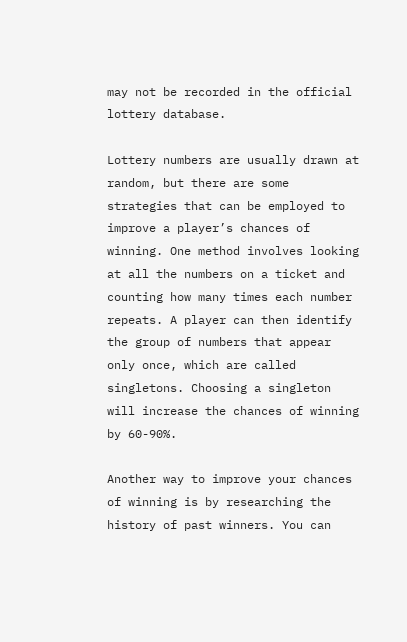may not be recorded in the official lottery database.

Lottery numbers are usually drawn at random, but there are some strategies that can be employed to improve a player’s chances of winning. One method involves looking at all the numbers on a ticket and counting how many times each number repeats. A player can then identify the group of numbers that appear only once, which are called singletons. Choosing a singleton will increase the chances of winning by 60-90%.

Another way to improve your chances of winning is by researching the history of past winners. You can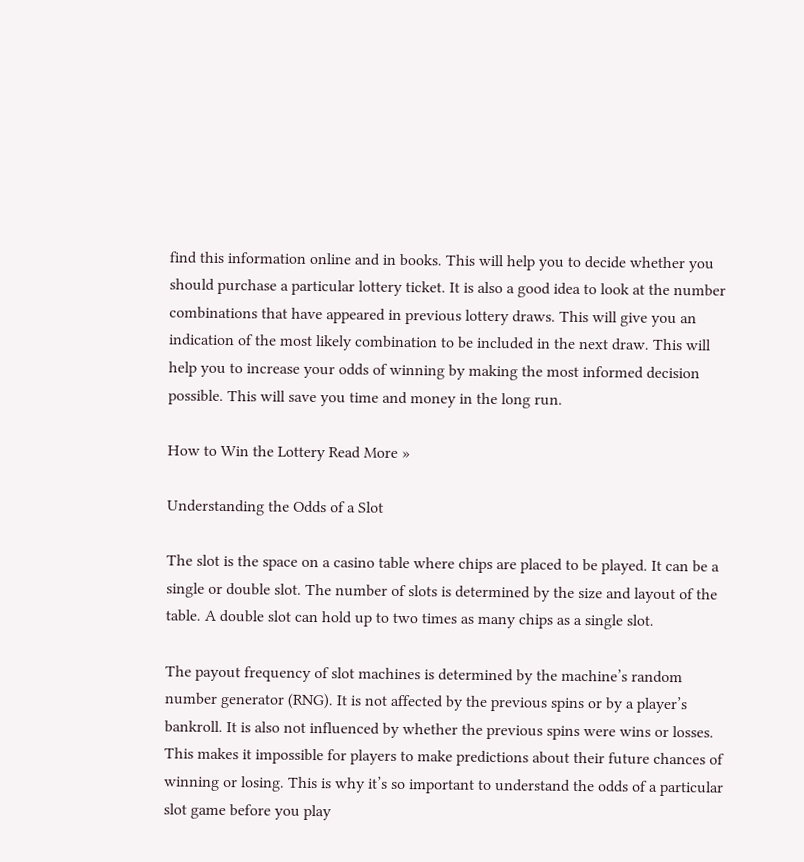find this information online and in books. This will help you to decide whether you should purchase a particular lottery ticket. It is also a good idea to look at the number combinations that have appeared in previous lottery draws. This will give you an indication of the most likely combination to be included in the next draw. This will help you to increase your odds of winning by making the most informed decision possible. This will save you time and money in the long run.

How to Win the Lottery Read More »

Understanding the Odds of a Slot

The slot is the space on a casino table where chips are placed to be played. It can be a single or double slot. The number of slots is determined by the size and layout of the table. A double slot can hold up to two times as many chips as a single slot.

The payout frequency of slot machines is determined by the machine’s random number generator (RNG). It is not affected by the previous spins or by a player’s bankroll. It is also not influenced by whether the previous spins were wins or losses. This makes it impossible for players to make predictions about their future chances of winning or losing. This is why it’s so important to understand the odds of a particular slot game before you play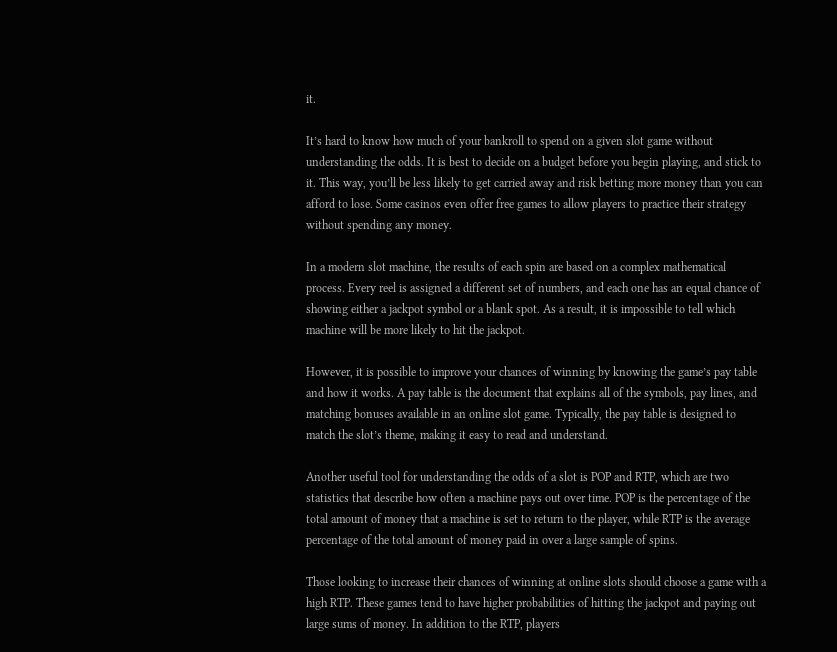it.

It’s hard to know how much of your bankroll to spend on a given slot game without understanding the odds. It is best to decide on a budget before you begin playing, and stick to it. This way, you’ll be less likely to get carried away and risk betting more money than you can afford to lose. Some casinos even offer free games to allow players to practice their strategy without spending any money.

In a modern slot machine, the results of each spin are based on a complex mathematical process. Every reel is assigned a different set of numbers, and each one has an equal chance of showing either a jackpot symbol or a blank spot. As a result, it is impossible to tell which machine will be more likely to hit the jackpot.

However, it is possible to improve your chances of winning by knowing the game’s pay table and how it works. A pay table is the document that explains all of the symbols, pay lines, and matching bonuses available in an online slot game. Typically, the pay table is designed to match the slot’s theme, making it easy to read and understand.

Another useful tool for understanding the odds of a slot is POP and RTP, which are two statistics that describe how often a machine pays out over time. POP is the percentage of the total amount of money that a machine is set to return to the player, while RTP is the average percentage of the total amount of money paid in over a large sample of spins.

Those looking to increase their chances of winning at online slots should choose a game with a high RTP. These games tend to have higher probabilities of hitting the jackpot and paying out large sums of money. In addition to the RTP, players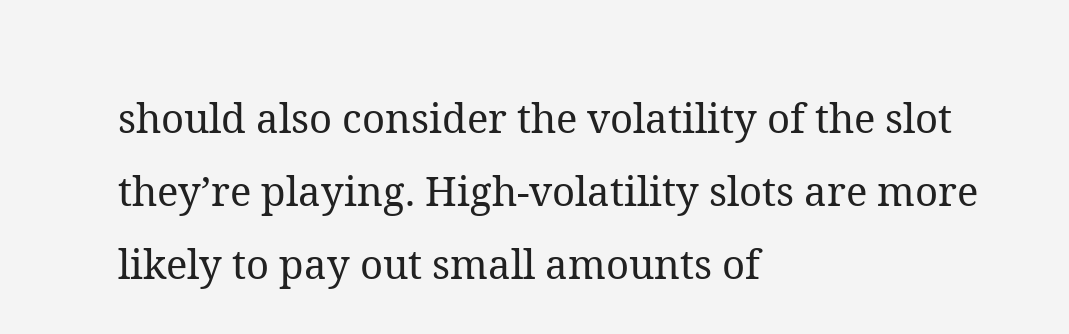should also consider the volatility of the slot they’re playing. High-volatility slots are more likely to pay out small amounts of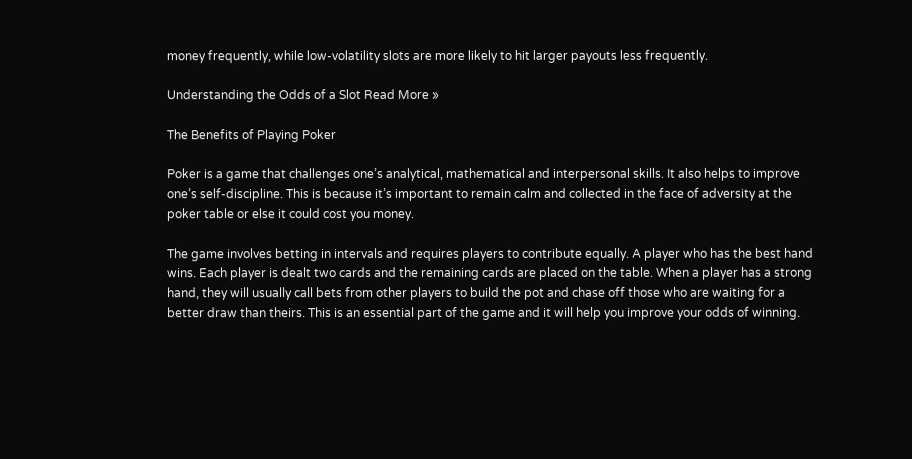money frequently, while low-volatility slots are more likely to hit larger payouts less frequently.

Understanding the Odds of a Slot Read More »

The Benefits of Playing Poker

Poker is a game that challenges one’s analytical, mathematical and interpersonal skills. It also helps to improve one’s self-discipline. This is because it’s important to remain calm and collected in the face of adversity at the poker table or else it could cost you money.

The game involves betting in intervals and requires players to contribute equally. A player who has the best hand wins. Each player is dealt two cards and the remaining cards are placed on the table. When a player has a strong hand, they will usually call bets from other players to build the pot and chase off those who are waiting for a better draw than theirs. This is an essential part of the game and it will help you improve your odds of winning.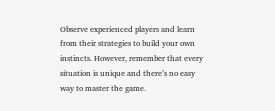Observe experienced players and learn from their strategies to build your own instincts. However, remember that every situation is unique and there’s no easy way to master the game.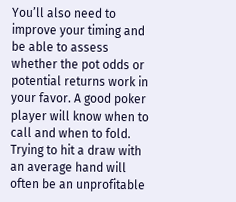You’ll also need to improve your timing and be able to assess whether the pot odds or potential returns work in your favor. A good poker player will know when to call and when to fold. Trying to hit a draw with an average hand will often be an unprofitable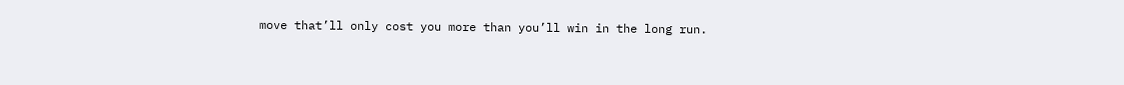move that’ll only cost you more than you’ll win in the long run.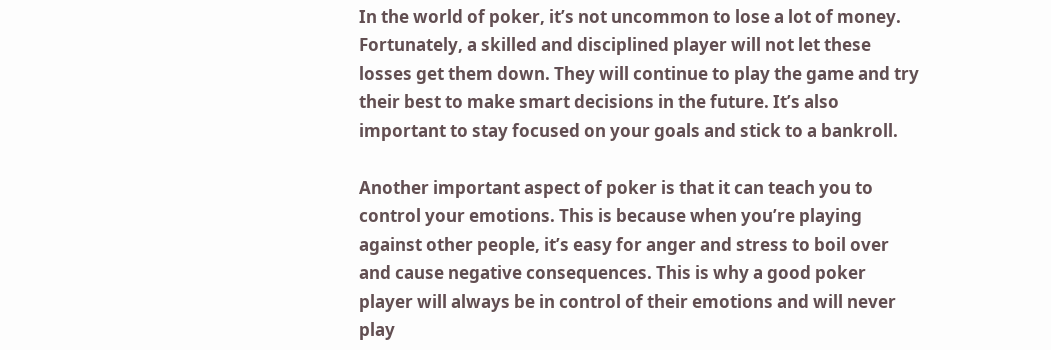In the world of poker, it’s not uncommon to lose a lot of money. Fortunately, a skilled and disciplined player will not let these losses get them down. They will continue to play the game and try their best to make smart decisions in the future. It’s also important to stay focused on your goals and stick to a bankroll.

Another important aspect of poker is that it can teach you to control your emotions. This is because when you’re playing against other people, it’s easy for anger and stress to boil over and cause negative consequences. This is why a good poker player will always be in control of their emotions and will never play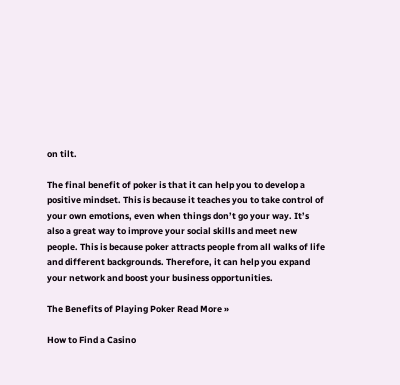on tilt.

The final benefit of poker is that it can help you to develop a positive mindset. This is because it teaches you to take control of your own emotions, even when things don’t go your way. It’s also a great way to improve your social skills and meet new people. This is because poker attracts people from all walks of life and different backgrounds. Therefore, it can help you expand your network and boost your business opportunities.

The Benefits of Playing Poker Read More »

How to Find a Casino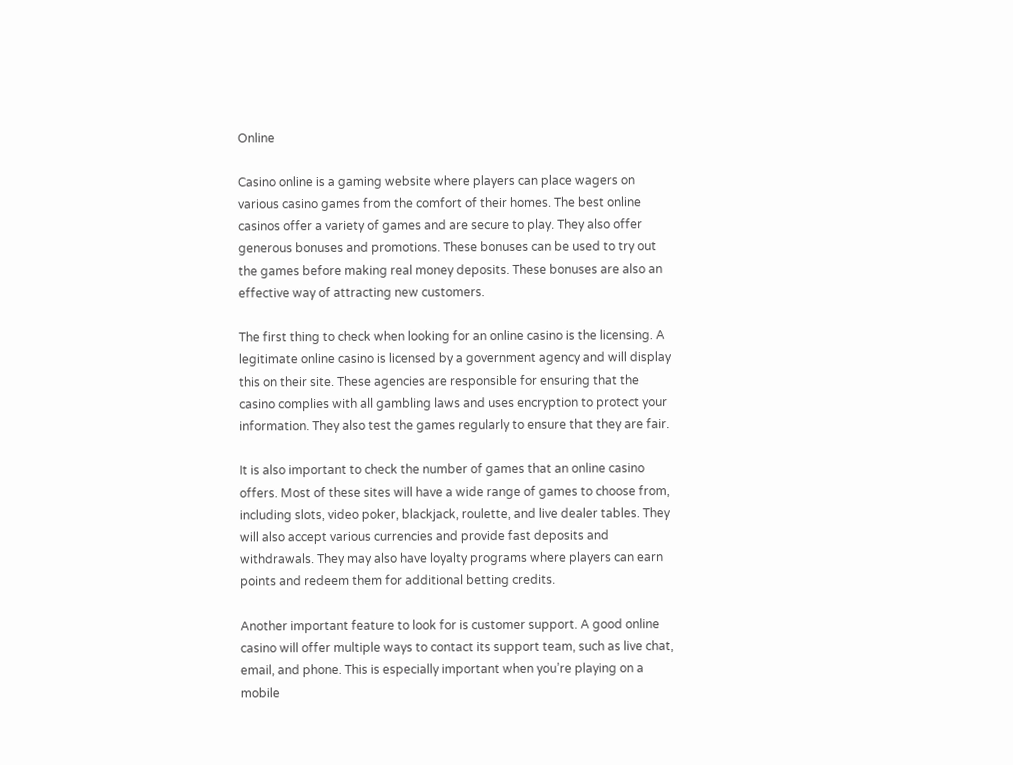Online

Casino online is a gaming website where players can place wagers on various casino games from the comfort of their homes. The best online casinos offer a variety of games and are secure to play. They also offer generous bonuses and promotions. These bonuses can be used to try out the games before making real money deposits. These bonuses are also an effective way of attracting new customers.

The first thing to check when looking for an online casino is the licensing. A legitimate online casino is licensed by a government agency and will display this on their site. These agencies are responsible for ensuring that the casino complies with all gambling laws and uses encryption to protect your information. They also test the games regularly to ensure that they are fair.

It is also important to check the number of games that an online casino offers. Most of these sites will have a wide range of games to choose from, including slots, video poker, blackjack, roulette, and live dealer tables. They will also accept various currencies and provide fast deposits and withdrawals. They may also have loyalty programs where players can earn points and redeem them for additional betting credits.

Another important feature to look for is customer support. A good online casino will offer multiple ways to contact its support team, such as live chat, email, and phone. This is especially important when you’re playing on a mobile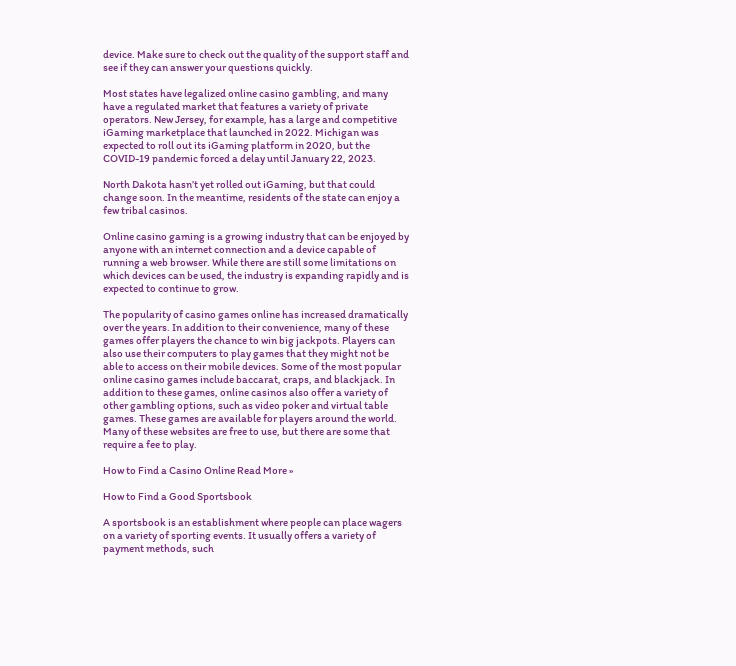device. Make sure to check out the quality of the support staff and see if they can answer your questions quickly.

Most states have legalized online casino gambling, and many have a regulated market that features a variety of private operators. New Jersey, for example, has a large and competitive iGaming marketplace that launched in 2022. Michigan was expected to roll out its iGaming platform in 2020, but the COVID-19 pandemic forced a delay until January 22, 2023.

North Dakota hasn’t yet rolled out iGaming, but that could change soon. In the meantime, residents of the state can enjoy a few tribal casinos.

Online casino gaming is a growing industry that can be enjoyed by anyone with an internet connection and a device capable of running a web browser. While there are still some limitations on which devices can be used, the industry is expanding rapidly and is expected to continue to grow.

The popularity of casino games online has increased dramatically over the years. In addition to their convenience, many of these games offer players the chance to win big jackpots. Players can also use their computers to play games that they might not be able to access on their mobile devices. Some of the most popular online casino games include baccarat, craps, and blackjack. In addition to these games, online casinos also offer a variety of other gambling options, such as video poker and virtual table games. These games are available for players around the world. Many of these websites are free to use, but there are some that require a fee to play.

How to Find a Casino Online Read More »

How to Find a Good Sportsbook

A sportsbook is an establishment where people can place wagers on a variety of sporting events. It usually offers a variety of payment methods, such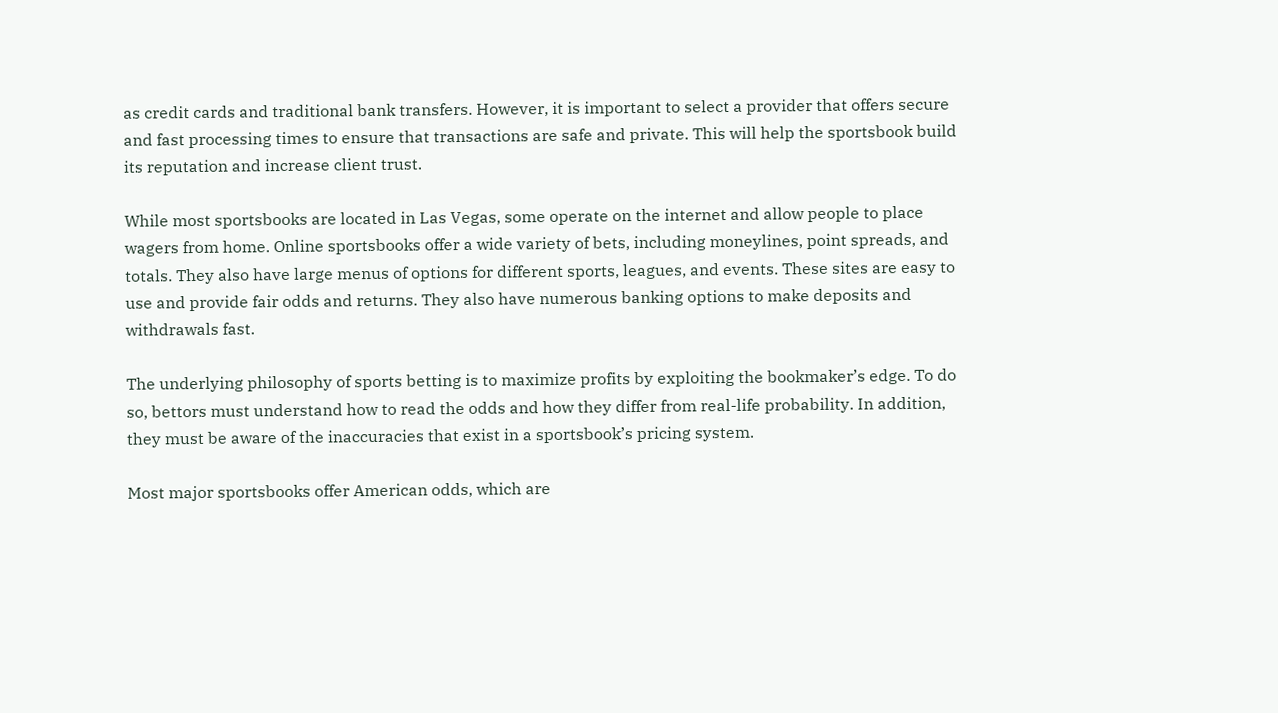as credit cards and traditional bank transfers. However, it is important to select a provider that offers secure and fast processing times to ensure that transactions are safe and private. This will help the sportsbook build its reputation and increase client trust.

While most sportsbooks are located in Las Vegas, some operate on the internet and allow people to place wagers from home. Online sportsbooks offer a wide variety of bets, including moneylines, point spreads, and totals. They also have large menus of options for different sports, leagues, and events. These sites are easy to use and provide fair odds and returns. They also have numerous banking options to make deposits and withdrawals fast.

The underlying philosophy of sports betting is to maximize profits by exploiting the bookmaker’s edge. To do so, bettors must understand how to read the odds and how they differ from real-life probability. In addition, they must be aware of the inaccuracies that exist in a sportsbook’s pricing system.

Most major sportsbooks offer American odds, which are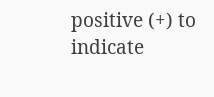positive (+) to indicate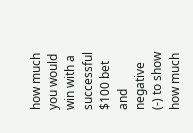how much you would win with a successful $100 bet and negative (-) to show how much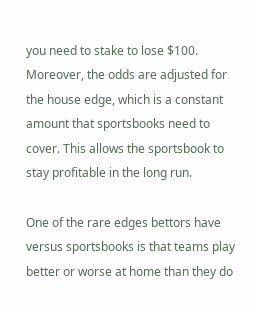you need to stake to lose $100. Moreover, the odds are adjusted for the house edge, which is a constant amount that sportsbooks need to cover. This allows the sportsbook to stay profitable in the long run.

One of the rare edges bettors have versus sportsbooks is that teams play better or worse at home than they do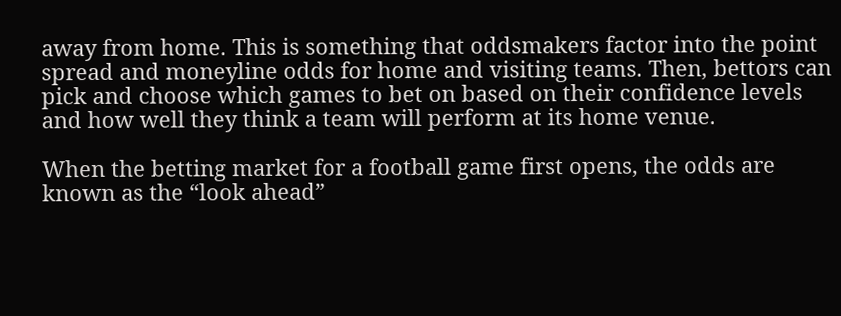away from home. This is something that oddsmakers factor into the point spread and moneyline odds for home and visiting teams. Then, bettors can pick and choose which games to bet on based on their confidence levels and how well they think a team will perform at its home venue.

When the betting market for a football game first opens, the odds are known as the “look ahead”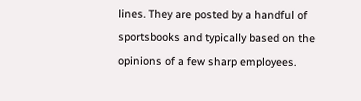lines. They are posted by a handful of sportsbooks and typically based on the opinions of a few sharp employees.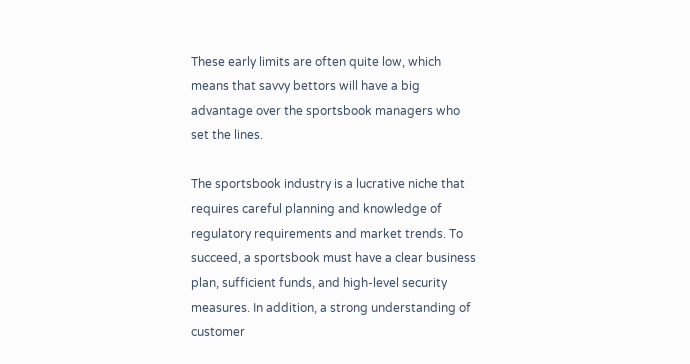These early limits are often quite low, which means that savvy bettors will have a big advantage over the sportsbook managers who set the lines.

The sportsbook industry is a lucrative niche that requires careful planning and knowledge of regulatory requirements and market trends. To succeed, a sportsbook must have a clear business plan, sufficient funds, and high-level security measures. In addition, a strong understanding of customer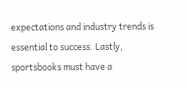expectations and industry trends is essential to success. Lastly, sportsbooks must have a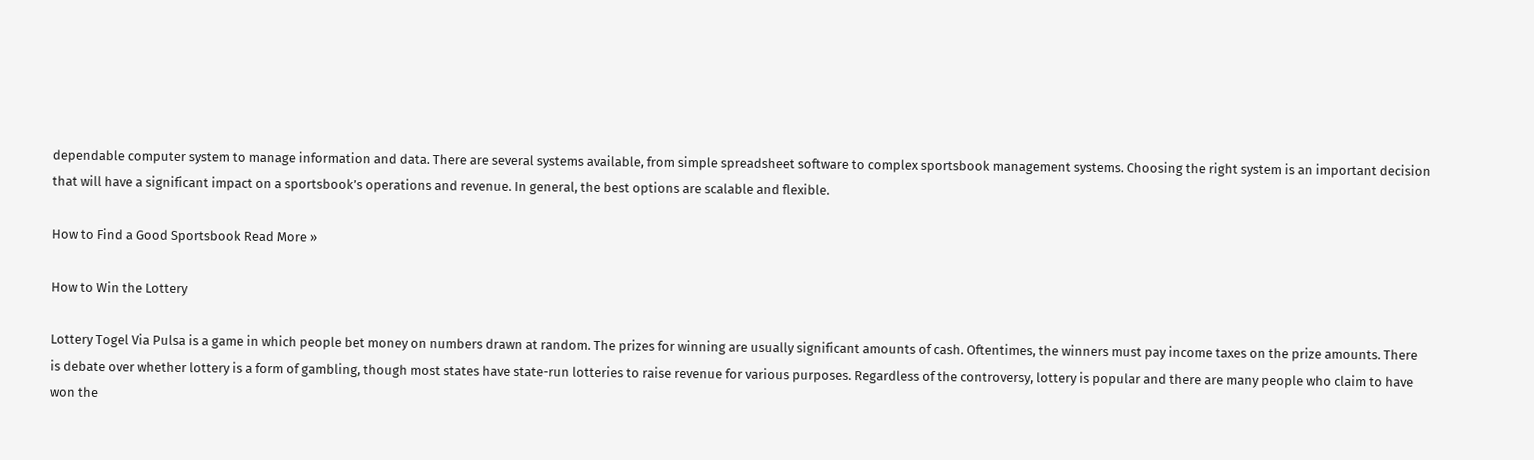dependable computer system to manage information and data. There are several systems available, from simple spreadsheet software to complex sportsbook management systems. Choosing the right system is an important decision that will have a significant impact on a sportsbook’s operations and revenue. In general, the best options are scalable and flexible.

How to Find a Good Sportsbook Read More »

How to Win the Lottery

Lottery Togel Via Pulsa is a game in which people bet money on numbers drawn at random. The prizes for winning are usually significant amounts of cash. Oftentimes, the winners must pay income taxes on the prize amounts. There is debate over whether lottery is a form of gambling, though most states have state-run lotteries to raise revenue for various purposes. Regardless of the controversy, lottery is popular and there are many people who claim to have won the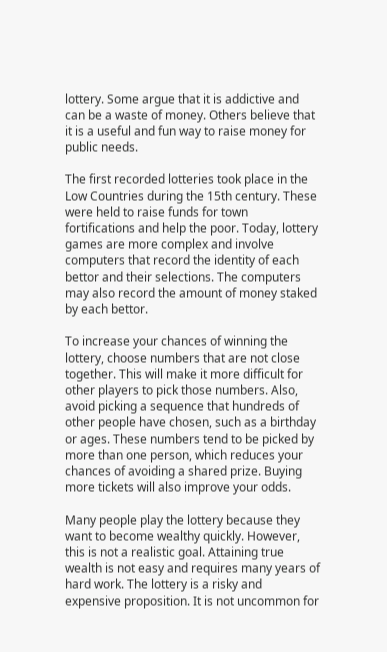lottery. Some argue that it is addictive and can be a waste of money. Others believe that it is a useful and fun way to raise money for public needs.

The first recorded lotteries took place in the Low Countries during the 15th century. These were held to raise funds for town fortifications and help the poor. Today, lottery games are more complex and involve computers that record the identity of each bettor and their selections. The computers may also record the amount of money staked by each bettor.

To increase your chances of winning the lottery, choose numbers that are not close together. This will make it more difficult for other players to pick those numbers. Also, avoid picking a sequence that hundreds of other people have chosen, such as a birthday or ages. These numbers tend to be picked by more than one person, which reduces your chances of avoiding a shared prize. Buying more tickets will also improve your odds.

Many people play the lottery because they want to become wealthy quickly. However, this is not a realistic goal. Attaining true wealth is not easy and requires many years of hard work. The lottery is a risky and expensive proposition. It is not uncommon for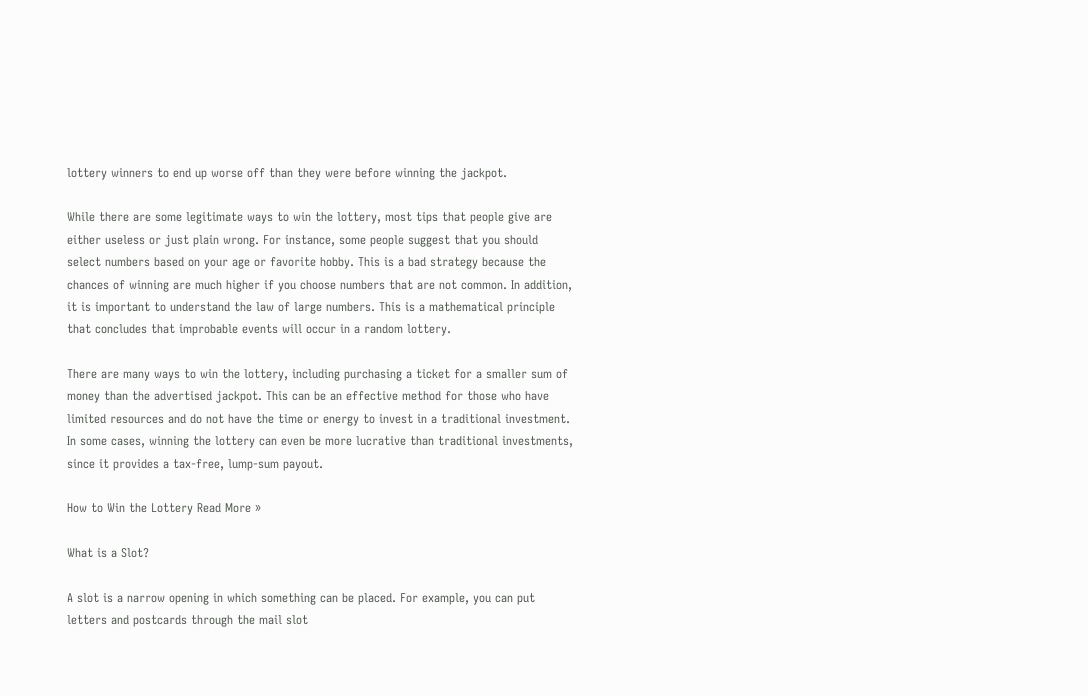lottery winners to end up worse off than they were before winning the jackpot.

While there are some legitimate ways to win the lottery, most tips that people give are either useless or just plain wrong. For instance, some people suggest that you should select numbers based on your age or favorite hobby. This is a bad strategy because the chances of winning are much higher if you choose numbers that are not common. In addition, it is important to understand the law of large numbers. This is a mathematical principle that concludes that improbable events will occur in a random lottery.

There are many ways to win the lottery, including purchasing a ticket for a smaller sum of money than the advertised jackpot. This can be an effective method for those who have limited resources and do not have the time or energy to invest in a traditional investment. In some cases, winning the lottery can even be more lucrative than traditional investments, since it provides a tax-free, lump-sum payout.

How to Win the Lottery Read More »

What is a Slot?

A slot is a narrow opening in which something can be placed. For example, you can put letters and postcards through the mail slot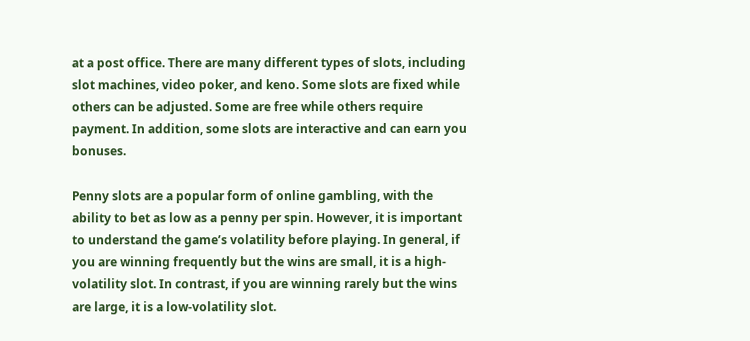at a post office. There are many different types of slots, including slot machines, video poker, and keno. Some slots are fixed while others can be adjusted. Some are free while others require payment. In addition, some slots are interactive and can earn you bonuses.

Penny slots are a popular form of online gambling, with the ability to bet as low as a penny per spin. However, it is important to understand the game’s volatility before playing. In general, if you are winning frequently but the wins are small, it is a high-volatility slot. In contrast, if you are winning rarely but the wins are large, it is a low-volatility slot.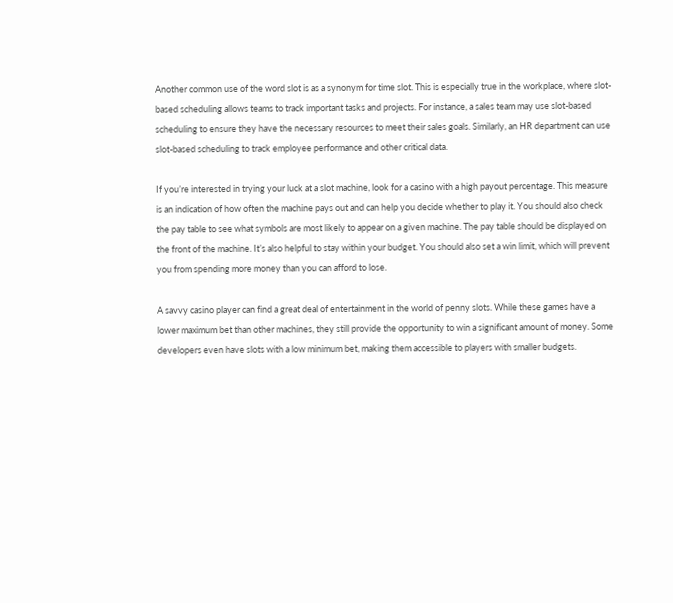Another common use of the word slot is as a synonym for time slot. This is especially true in the workplace, where slot-based scheduling allows teams to track important tasks and projects. For instance, a sales team may use slot-based scheduling to ensure they have the necessary resources to meet their sales goals. Similarly, an HR department can use slot-based scheduling to track employee performance and other critical data.

If you’re interested in trying your luck at a slot machine, look for a casino with a high payout percentage. This measure is an indication of how often the machine pays out and can help you decide whether to play it. You should also check the pay table to see what symbols are most likely to appear on a given machine. The pay table should be displayed on the front of the machine. It’s also helpful to stay within your budget. You should also set a win limit, which will prevent you from spending more money than you can afford to lose.

A savvy casino player can find a great deal of entertainment in the world of penny slots. While these games have a lower maximum bet than other machines, they still provide the opportunity to win a significant amount of money. Some developers even have slots with a low minimum bet, making them accessible to players with smaller budgets.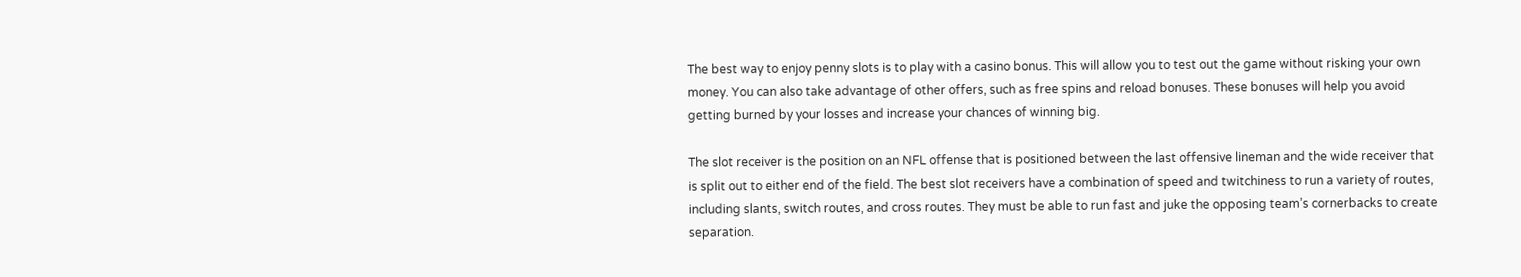The best way to enjoy penny slots is to play with a casino bonus. This will allow you to test out the game without risking your own money. You can also take advantage of other offers, such as free spins and reload bonuses. These bonuses will help you avoid getting burned by your losses and increase your chances of winning big.

The slot receiver is the position on an NFL offense that is positioned between the last offensive lineman and the wide receiver that is split out to either end of the field. The best slot receivers have a combination of speed and twitchiness to run a variety of routes, including slants, switch routes, and cross routes. They must be able to run fast and juke the opposing team’s cornerbacks to create separation.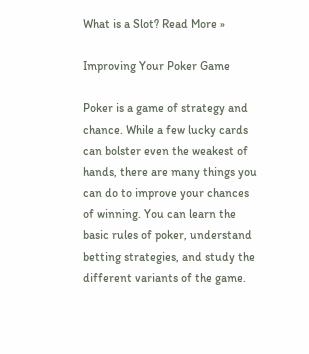What is a Slot? Read More »

Improving Your Poker Game

Poker is a game of strategy and chance. While a few lucky cards can bolster even the weakest of hands, there are many things you can do to improve your chances of winning. You can learn the basic rules of poker, understand betting strategies, and study the different variants of the game.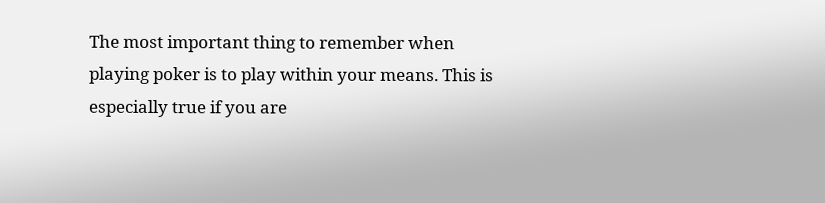The most important thing to remember when playing poker is to play within your means. This is especially true if you are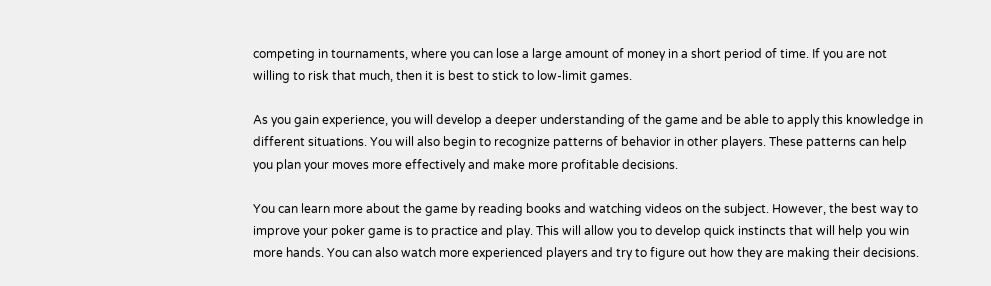competing in tournaments, where you can lose a large amount of money in a short period of time. If you are not willing to risk that much, then it is best to stick to low-limit games.

As you gain experience, you will develop a deeper understanding of the game and be able to apply this knowledge in different situations. You will also begin to recognize patterns of behavior in other players. These patterns can help you plan your moves more effectively and make more profitable decisions.

You can learn more about the game by reading books and watching videos on the subject. However, the best way to improve your poker game is to practice and play. This will allow you to develop quick instincts that will help you win more hands. You can also watch more experienced players and try to figure out how they are making their decisions.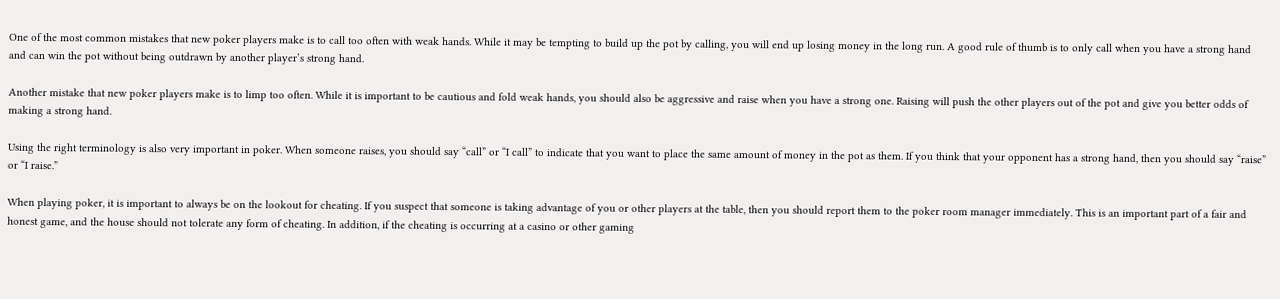One of the most common mistakes that new poker players make is to call too often with weak hands. While it may be tempting to build up the pot by calling, you will end up losing money in the long run. A good rule of thumb is to only call when you have a strong hand and can win the pot without being outdrawn by another player’s strong hand.

Another mistake that new poker players make is to limp too often. While it is important to be cautious and fold weak hands, you should also be aggressive and raise when you have a strong one. Raising will push the other players out of the pot and give you better odds of making a strong hand.

Using the right terminology is also very important in poker. When someone raises, you should say “call” or “I call” to indicate that you want to place the same amount of money in the pot as them. If you think that your opponent has a strong hand, then you should say “raise” or “I raise.”

When playing poker, it is important to always be on the lookout for cheating. If you suspect that someone is taking advantage of you or other players at the table, then you should report them to the poker room manager immediately. This is an important part of a fair and honest game, and the house should not tolerate any form of cheating. In addition, if the cheating is occurring at a casino or other gaming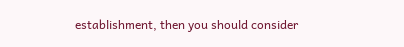establishment, then you should consider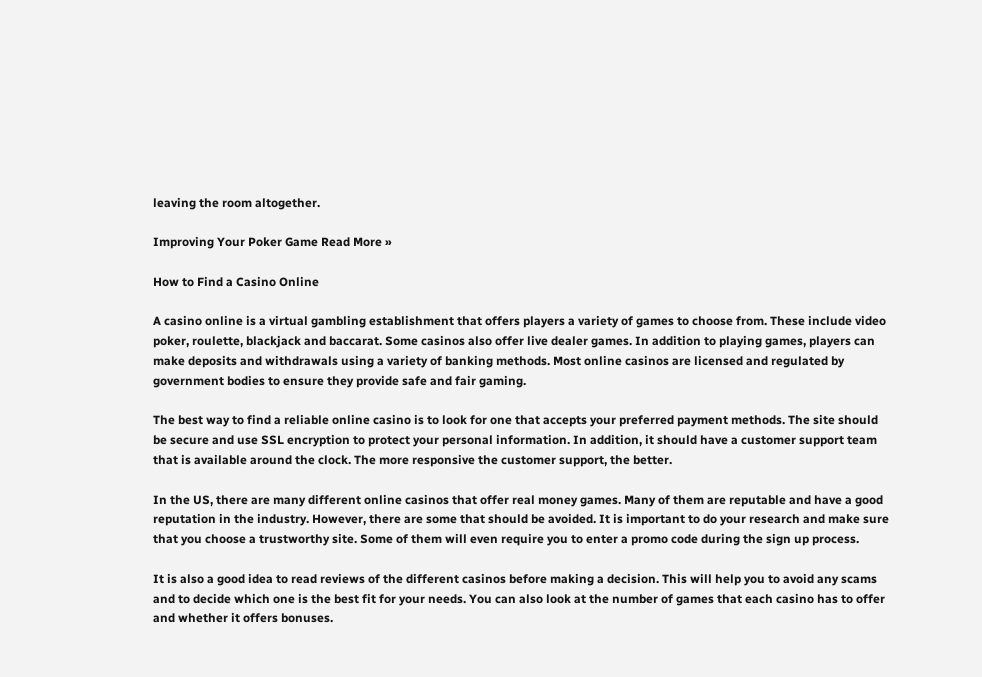leaving the room altogether.

Improving Your Poker Game Read More »

How to Find a Casino Online

A casino online is a virtual gambling establishment that offers players a variety of games to choose from. These include video poker, roulette, blackjack and baccarat. Some casinos also offer live dealer games. In addition to playing games, players can make deposits and withdrawals using a variety of banking methods. Most online casinos are licensed and regulated by government bodies to ensure they provide safe and fair gaming.

The best way to find a reliable online casino is to look for one that accepts your preferred payment methods. The site should be secure and use SSL encryption to protect your personal information. In addition, it should have a customer support team that is available around the clock. The more responsive the customer support, the better.

In the US, there are many different online casinos that offer real money games. Many of them are reputable and have a good reputation in the industry. However, there are some that should be avoided. It is important to do your research and make sure that you choose a trustworthy site. Some of them will even require you to enter a promo code during the sign up process.

It is also a good idea to read reviews of the different casinos before making a decision. This will help you to avoid any scams and to decide which one is the best fit for your needs. You can also look at the number of games that each casino has to offer and whether it offers bonuses.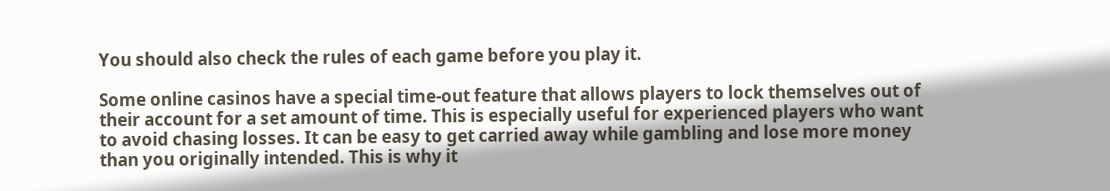You should also check the rules of each game before you play it.

Some online casinos have a special time-out feature that allows players to lock themselves out of their account for a set amount of time. This is especially useful for experienced players who want to avoid chasing losses. It can be easy to get carried away while gambling and lose more money than you originally intended. This is why it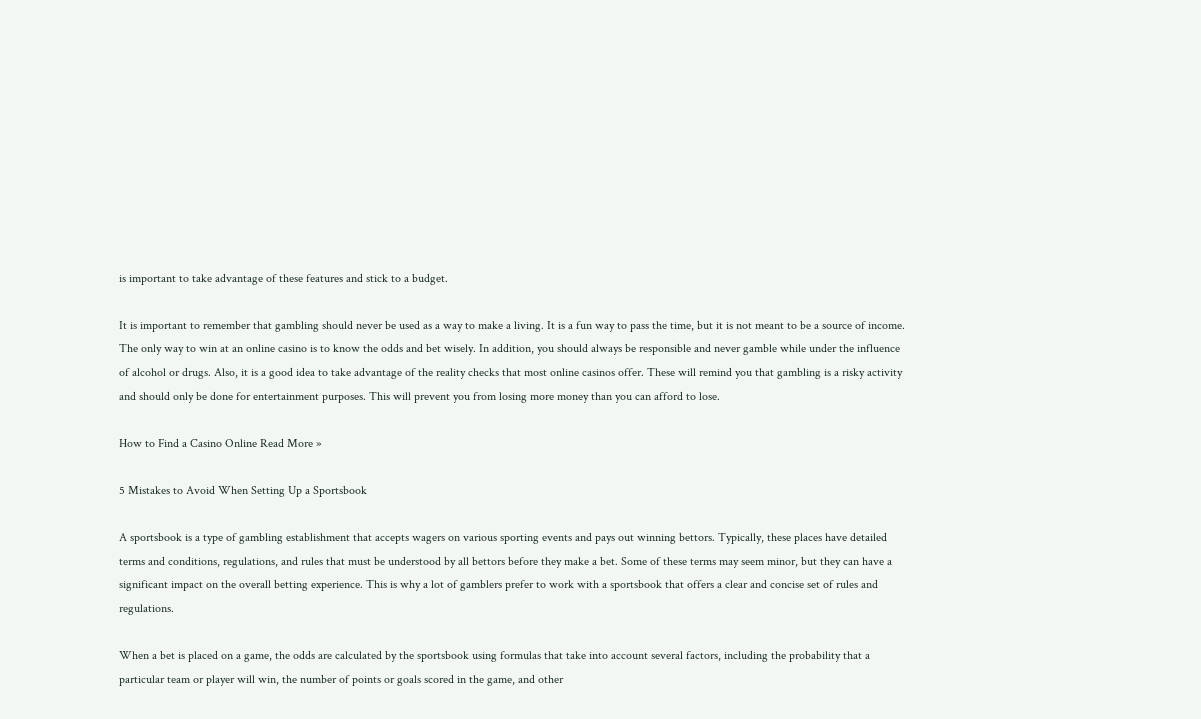is important to take advantage of these features and stick to a budget.

It is important to remember that gambling should never be used as a way to make a living. It is a fun way to pass the time, but it is not meant to be a source of income. The only way to win at an online casino is to know the odds and bet wisely. In addition, you should always be responsible and never gamble while under the influence of alcohol or drugs. Also, it is a good idea to take advantage of the reality checks that most online casinos offer. These will remind you that gambling is a risky activity and should only be done for entertainment purposes. This will prevent you from losing more money than you can afford to lose.

How to Find a Casino Online Read More »

5 Mistakes to Avoid When Setting Up a Sportsbook

A sportsbook is a type of gambling establishment that accepts wagers on various sporting events and pays out winning bettors. Typically, these places have detailed terms and conditions, regulations, and rules that must be understood by all bettors before they make a bet. Some of these terms may seem minor, but they can have a significant impact on the overall betting experience. This is why a lot of gamblers prefer to work with a sportsbook that offers a clear and concise set of rules and regulations.

When a bet is placed on a game, the odds are calculated by the sportsbook using formulas that take into account several factors, including the probability that a particular team or player will win, the number of points or goals scored in the game, and other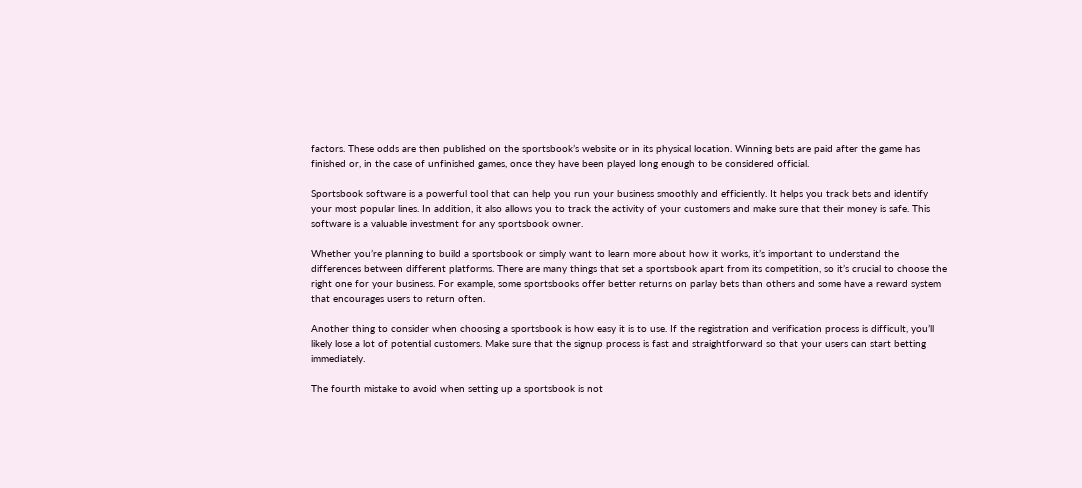factors. These odds are then published on the sportsbook’s website or in its physical location. Winning bets are paid after the game has finished or, in the case of unfinished games, once they have been played long enough to be considered official.

Sportsbook software is a powerful tool that can help you run your business smoothly and efficiently. It helps you track bets and identify your most popular lines. In addition, it also allows you to track the activity of your customers and make sure that their money is safe. This software is a valuable investment for any sportsbook owner.

Whether you’re planning to build a sportsbook or simply want to learn more about how it works, it’s important to understand the differences between different platforms. There are many things that set a sportsbook apart from its competition, so it’s crucial to choose the right one for your business. For example, some sportsbooks offer better returns on parlay bets than others and some have a reward system that encourages users to return often.

Another thing to consider when choosing a sportsbook is how easy it is to use. If the registration and verification process is difficult, you’ll likely lose a lot of potential customers. Make sure that the signup process is fast and straightforward so that your users can start betting immediately.

The fourth mistake to avoid when setting up a sportsbook is not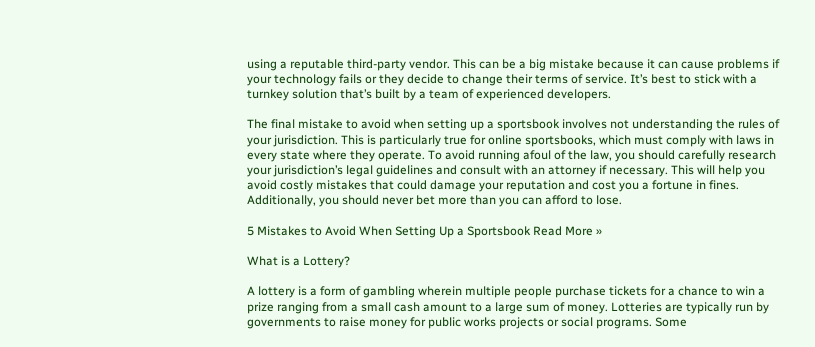using a reputable third-party vendor. This can be a big mistake because it can cause problems if your technology fails or they decide to change their terms of service. It’s best to stick with a turnkey solution that’s built by a team of experienced developers.

The final mistake to avoid when setting up a sportsbook involves not understanding the rules of your jurisdiction. This is particularly true for online sportsbooks, which must comply with laws in every state where they operate. To avoid running afoul of the law, you should carefully research your jurisdiction’s legal guidelines and consult with an attorney if necessary. This will help you avoid costly mistakes that could damage your reputation and cost you a fortune in fines. Additionally, you should never bet more than you can afford to lose.

5 Mistakes to Avoid When Setting Up a Sportsbook Read More »

What is a Lottery?

A lottery is a form of gambling wherein multiple people purchase tickets for a chance to win a prize ranging from a small cash amount to a large sum of money. Lotteries are typically run by governments to raise money for public works projects or social programs. Some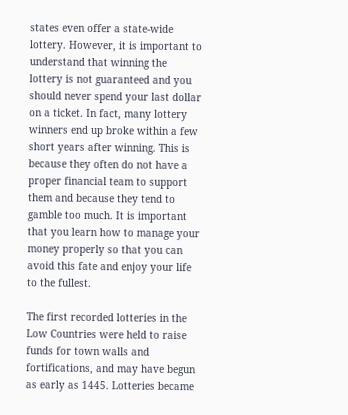states even offer a state-wide lottery. However, it is important to understand that winning the lottery is not guaranteed and you should never spend your last dollar on a ticket. In fact, many lottery winners end up broke within a few short years after winning. This is because they often do not have a proper financial team to support them and because they tend to gamble too much. It is important that you learn how to manage your money properly so that you can avoid this fate and enjoy your life to the fullest.

The first recorded lotteries in the Low Countries were held to raise funds for town walls and fortifications, and may have begun as early as 1445. Lotteries became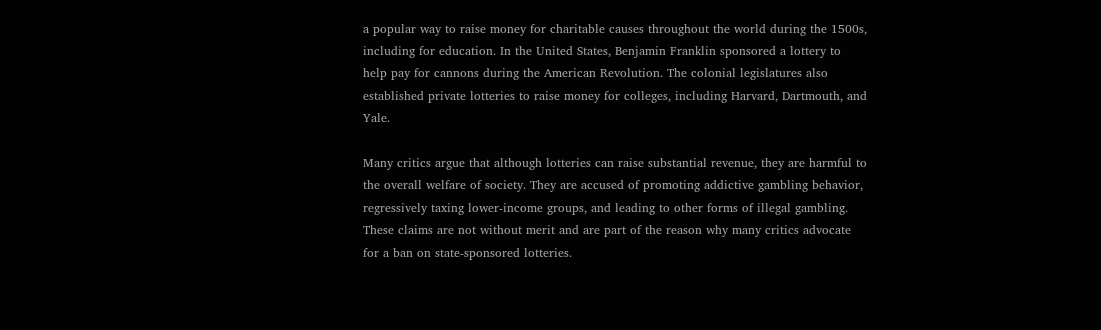a popular way to raise money for charitable causes throughout the world during the 1500s, including for education. In the United States, Benjamin Franklin sponsored a lottery to help pay for cannons during the American Revolution. The colonial legislatures also established private lotteries to raise money for colleges, including Harvard, Dartmouth, and Yale.

Many critics argue that although lotteries can raise substantial revenue, they are harmful to the overall welfare of society. They are accused of promoting addictive gambling behavior, regressively taxing lower-income groups, and leading to other forms of illegal gambling. These claims are not without merit and are part of the reason why many critics advocate for a ban on state-sponsored lotteries.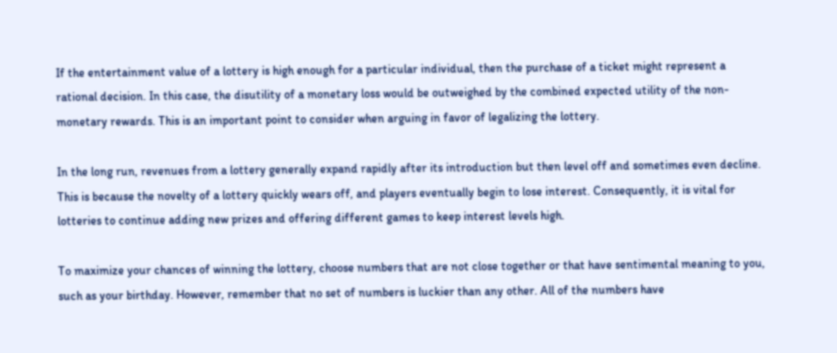If the entertainment value of a lottery is high enough for a particular individual, then the purchase of a ticket might represent a rational decision. In this case, the disutility of a monetary loss would be outweighed by the combined expected utility of the non-monetary rewards. This is an important point to consider when arguing in favor of legalizing the lottery.

In the long run, revenues from a lottery generally expand rapidly after its introduction but then level off and sometimes even decline. This is because the novelty of a lottery quickly wears off, and players eventually begin to lose interest. Consequently, it is vital for lotteries to continue adding new prizes and offering different games to keep interest levels high.

To maximize your chances of winning the lottery, choose numbers that are not close together or that have sentimental meaning to you, such as your birthday. However, remember that no set of numbers is luckier than any other. All of the numbers have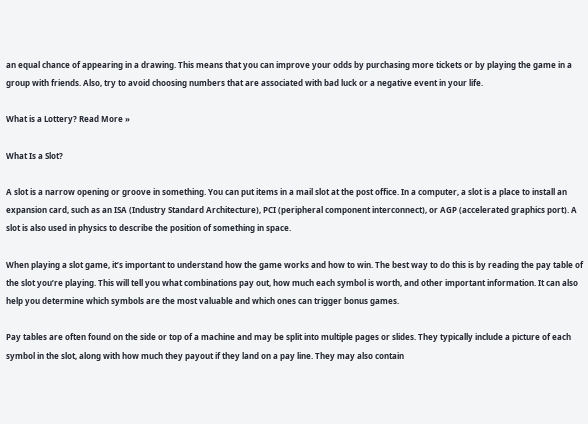an equal chance of appearing in a drawing. This means that you can improve your odds by purchasing more tickets or by playing the game in a group with friends. Also, try to avoid choosing numbers that are associated with bad luck or a negative event in your life.

What is a Lottery? Read More »

What Is a Slot?

A slot is a narrow opening or groove in something. You can put items in a mail slot at the post office. In a computer, a slot is a place to install an expansion card, such as an ISA (Industry Standard Architecture), PCI (peripheral component interconnect), or AGP (accelerated graphics port). A slot is also used in physics to describe the position of something in space.

When playing a slot game, it’s important to understand how the game works and how to win. The best way to do this is by reading the pay table of the slot you’re playing. This will tell you what combinations pay out, how much each symbol is worth, and other important information. It can also help you determine which symbols are the most valuable and which ones can trigger bonus games.

Pay tables are often found on the side or top of a machine and may be split into multiple pages or slides. They typically include a picture of each symbol in the slot, along with how much they payout if they land on a pay line. They may also contain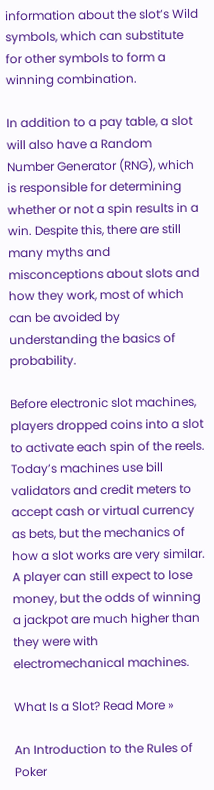information about the slot’s Wild symbols, which can substitute for other symbols to form a winning combination.

In addition to a pay table, a slot will also have a Random Number Generator (RNG), which is responsible for determining whether or not a spin results in a win. Despite this, there are still many myths and misconceptions about slots and how they work, most of which can be avoided by understanding the basics of probability.

Before electronic slot machines, players dropped coins into a slot to activate each spin of the reels. Today’s machines use bill validators and credit meters to accept cash or virtual currency as bets, but the mechanics of how a slot works are very similar. A player can still expect to lose money, but the odds of winning a jackpot are much higher than they were with electromechanical machines.

What Is a Slot? Read More »

An Introduction to the Rules of Poker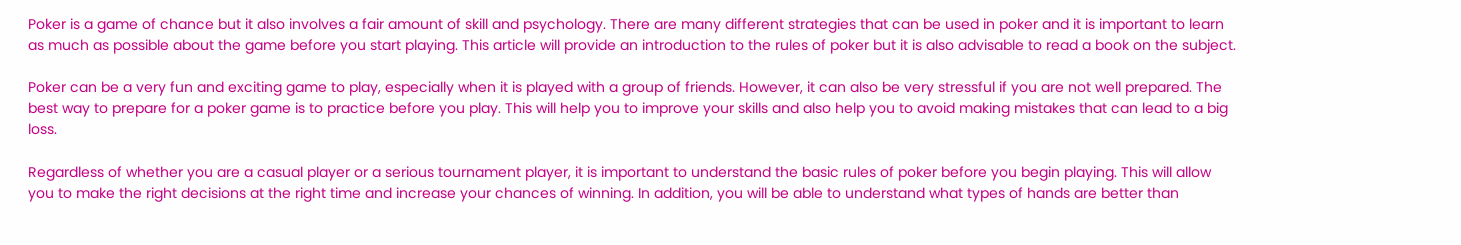Poker is a game of chance but it also involves a fair amount of skill and psychology. There are many different strategies that can be used in poker and it is important to learn as much as possible about the game before you start playing. This article will provide an introduction to the rules of poker but it is also advisable to read a book on the subject.

Poker can be a very fun and exciting game to play, especially when it is played with a group of friends. However, it can also be very stressful if you are not well prepared. The best way to prepare for a poker game is to practice before you play. This will help you to improve your skills and also help you to avoid making mistakes that can lead to a big loss.

Regardless of whether you are a casual player or a serious tournament player, it is important to understand the basic rules of poker before you begin playing. This will allow you to make the right decisions at the right time and increase your chances of winning. In addition, you will be able to understand what types of hands are better than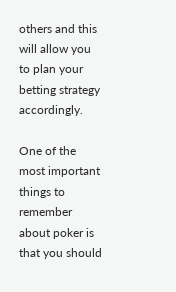others and this will allow you to plan your betting strategy accordingly.

One of the most important things to remember about poker is that you should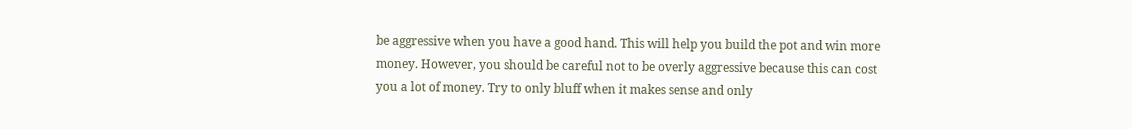be aggressive when you have a good hand. This will help you build the pot and win more money. However, you should be careful not to be overly aggressive because this can cost you a lot of money. Try to only bluff when it makes sense and only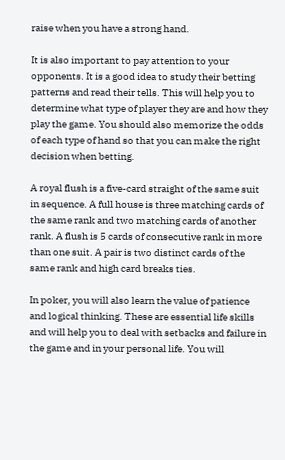raise when you have a strong hand.

It is also important to pay attention to your opponents. It is a good idea to study their betting patterns and read their tells. This will help you to determine what type of player they are and how they play the game. You should also memorize the odds of each type of hand so that you can make the right decision when betting.

A royal flush is a five-card straight of the same suit in sequence. A full house is three matching cards of the same rank and two matching cards of another rank. A flush is 5 cards of consecutive rank in more than one suit. A pair is two distinct cards of the same rank and high card breaks ties.

In poker, you will also learn the value of patience and logical thinking. These are essential life skills and will help you to deal with setbacks and failure in the game and in your personal life. You will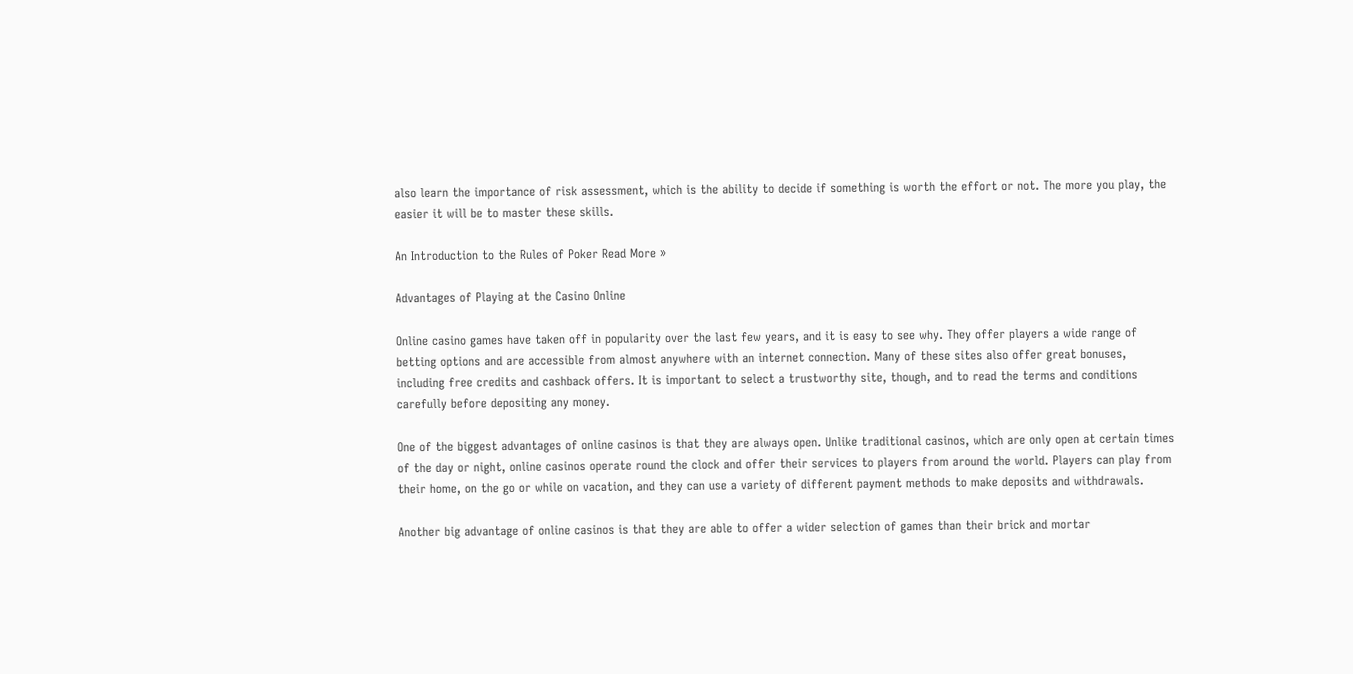also learn the importance of risk assessment, which is the ability to decide if something is worth the effort or not. The more you play, the easier it will be to master these skills.

An Introduction to the Rules of Poker Read More »

Advantages of Playing at the Casino Online

Online casino games have taken off in popularity over the last few years, and it is easy to see why. They offer players a wide range of betting options and are accessible from almost anywhere with an internet connection. Many of these sites also offer great bonuses, including free credits and cashback offers. It is important to select a trustworthy site, though, and to read the terms and conditions carefully before depositing any money.

One of the biggest advantages of online casinos is that they are always open. Unlike traditional casinos, which are only open at certain times of the day or night, online casinos operate round the clock and offer their services to players from around the world. Players can play from their home, on the go or while on vacation, and they can use a variety of different payment methods to make deposits and withdrawals.

Another big advantage of online casinos is that they are able to offer a wider selection of games than their brick and mortar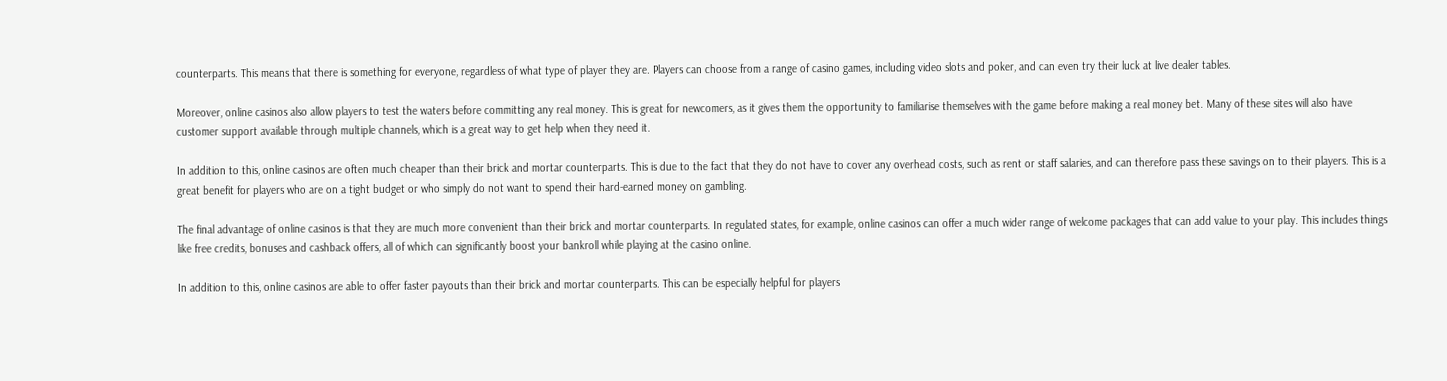counterparts. This means that there is something for everyone, regardless of what type of player they are. Players can choose from a range of casino games, including video slots and poker, and can even try their luck at live dealer tables.

Moreover, online casinos also allow players to test the waters before committing any real money. This is great for newcomers, as it gives them the opportunity to familiarise themselves with the game before making a real money bet. Many of these sites will also have customer support available through multiple channels, which is a great way to get help when they need it.

In addition to this, online casinos are often much cheaper than their brick and mortar counterparts. This is due to the fact that they do not have to cover any overhead costs, such as rent or staff salaries, and can therefore pass these savings on to their players. This is a great benefit for players who are on a tight budget or who simply do not want to spend their hard-earned money on gambling.

The final advantage of online casinos is that they are much more convenient than their brick and mortar counterparts. In regulated states, for example, online casinos can offer a much wider range of welcome packages that can add value to your play. This includes things like free credits, bonuses and cashback offers, all of which can significantly boost your bankroll while playing at the casino online.

In addition to this, online casinos are able to offer faster payouts than their brick and mortar counterparts. This can be especially helpful for players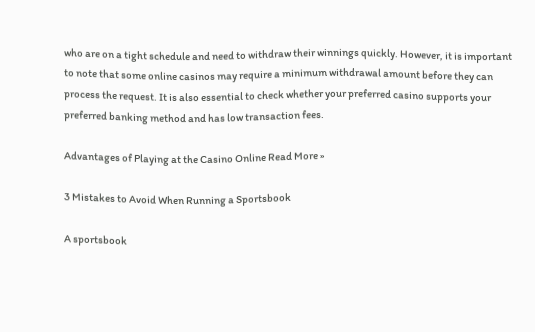who are on a tight schedule and need to withdraw their winnings quickly. However, it is important to note that some online casinos may require a minimum withdrawal amount before they can process the request. It is also essential to check whether your preferred casino supports your preferred banking method and has low transaction fees.

Advantages of Playing at the Casino Online Read More »

3 Mistakes to Avoid When Running a Sportsbook

A sportsbook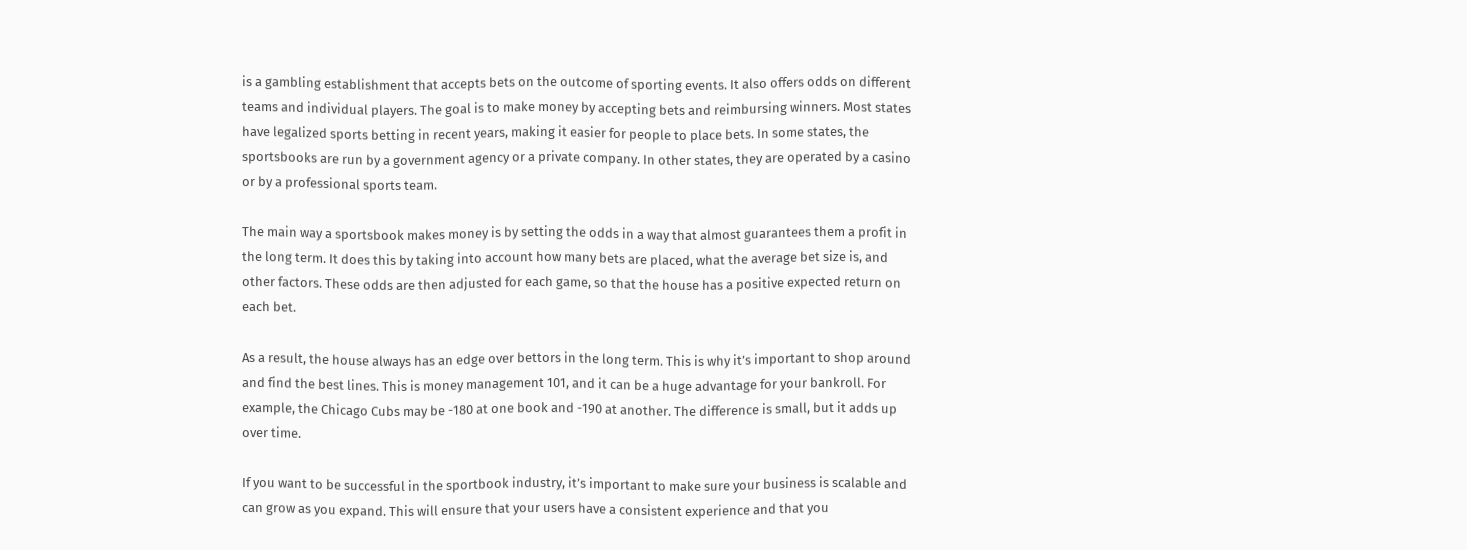is a gambling establishment that accepts bets on the outcome of sporting events. It also offers odds on different teams and individual players. The goal is to make money by accepting bets and reimbursing winners. Most states have legalized sports betting in recent years, making it easier for people to place bets. In some states, the sportsbooks are run by a government agency or a private company. In other states, they are operated by a casino or by a professional sports team.

The main way a sportsbook makes money is by setting the odds in a way that almost guarantees them a profit in the long term. It does this by taking into account how many bets are placed, what the average bet size is, and other factors. These odds are then adjusted for each game, so that the house has a positive expected return on each bet.

As a result, the house always has an edge over bettors in the long term. This is why it’s important to shop around and find the best lines. This is money management 101, and it can be a huge advantage for your bankroll. For example, the Chicago Cubs may be -180 at one book and -190 at another. The difference is small, but it adds up over time.

If you want to be successful in the sportbook industry, it’s important to make sure your business is scalable and can grow as you expand. This will ensure that your users have a consistent experience and that you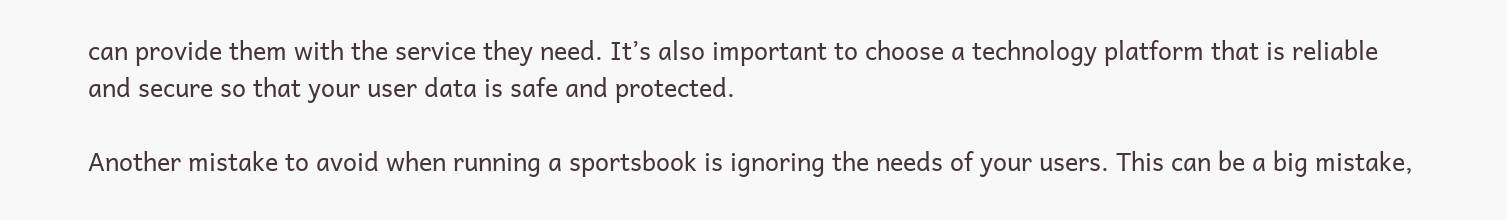can provide them with the service they need. It’s also important to choose a technology platform that is reliable and secure so that your user data is safe and protected.

Another mistake to avoid when running a sportsbook is ignoring the needs of your users. This can be a big mistake,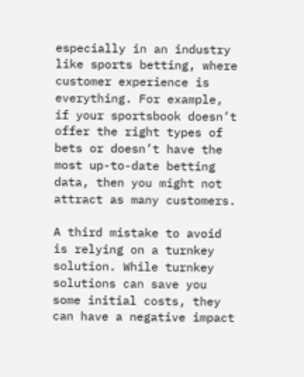especially in an industry like sports betting, where customer experience is everything. For example, if your sportsbook doesn’t offer the right types of bets or doesn’t have the most up-to-date betting data, then you might not attract as many customers.

A third mistake to avoid is relying on a turnkey solution. While turnkey solutions can save you some initial costs, they can have a negative impact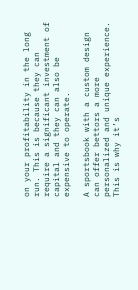on your profitability in the long run. This is because they can require a significant investment of capital and they can also be expensive to operate.

A sportsbook with a custom design can offer bettors a more personalized and unique experience. This is why it’s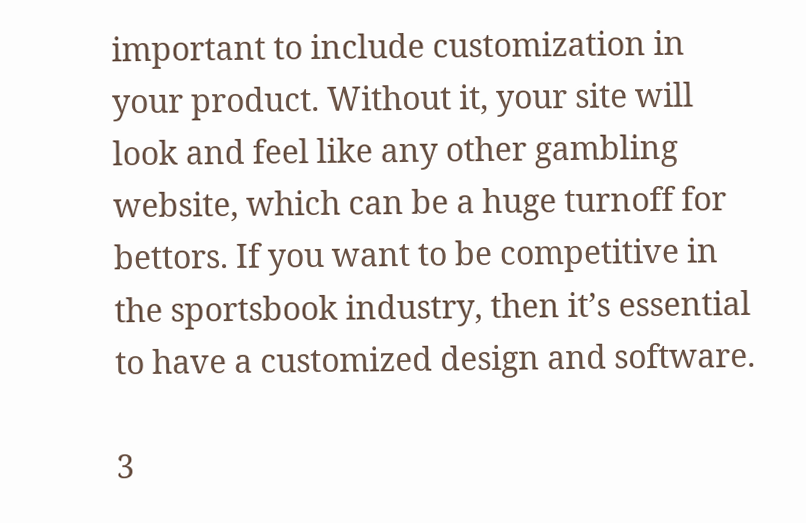important to include customization in your product. Without it, your site will look and feel like any other gambling website, which can be a huge turnoff for bettors. If you want to be competitive in the sportsbook industry, then it’s essential to have a customized design and software.

3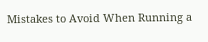Mistakes to Avoid When Running a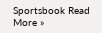Sportsbook Read More »